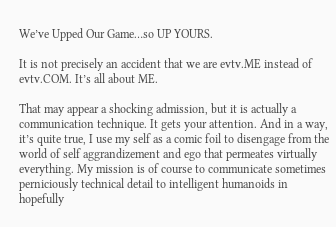We’ve Upped Our Game…so UP YOURS.

It is not precisely an accident that we are evtv.ME instead of evtv.COM. It’s all about ME.

That may appear a shocking admission, but it is actually a communication technique. It gets your attention. And in a way, it’s quite true, I use my self as a comic foil to disengage from the world of self aggrandizement and ego that permeates virtually everything. My mission is of course to communicate sometimes perniciously technical detail to intelligent humanoids in hopefully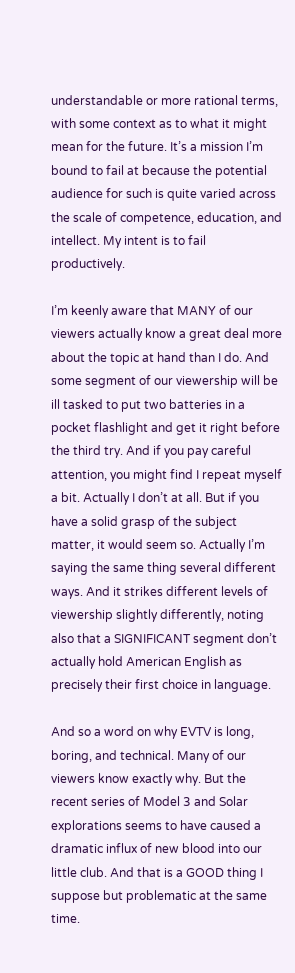understandable or more rational terms, with some context as to what it might mean for the future. It’s a mission I’m bound to fail at because the potential audience for such is quite varied across the scale of competence, education, and intellect. My intent is to fail productively.

I’m keenly aware that MANY of our viewers actually know a great deal more about the topic at hand than I do. And some segment of our viewership will be ill tasked to put two batteries in a pocket flashlight and get it right before the third try. And if you pay careful attention, you might find I repeat myself a bit. Actually I don’t at all. But if you have a solid grasp of the subject matter, it would seem so. Actually I’m saying the same thing several different ways. And it strikes different levels of viewership slightly differently, noting also that a SIGNIFICANT segment don’t actually hold American English as precisely their first choice in language.

And so a word on why EVTV is long, boring, and technical. Many of our viewers know exactly why. But the recent series of Model 3 and Solar explorations seems to have caused a dramatic influx of new blood into our little club. And that is a GOOD thing I suppose but problematic at the same time.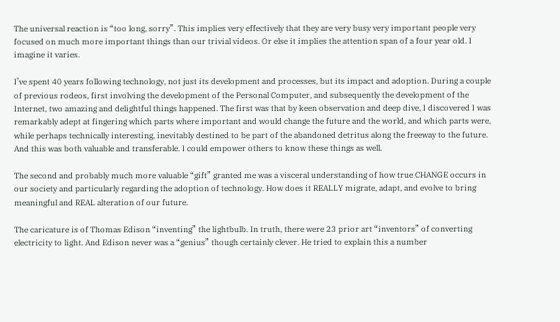The universal reaction is “too long, sorry”. This implies very effectively that they are very busy very important people very focused on much more important things than our trivial videos. Or else it implies the attention span of a four year old. I imagine it varies.

I’ve spent 40 years following technology, not just its development and processes, but its impact and adoption. During a couple of previous rodeos, first involving the development of the Personal Computer, and subsequently the development of the Internet, two amazing and delightful things happened. The first was that by keen observation and deep dive, I discovered I was remarkably adept at fingering which parts where important and would change the future and the world, and which parts were, while perhaps technically interesting, inevitably destined to be part of the abandoned detritus along the freeway to the future. And this was both valuable and transferable. I could empower others to know these things as well.

The second and probably much more valuable “gift” granted me was a visceral understanding of how true CHANGE occurs in our society and particularly regarding the adoption of technology. How does it REALLY migrate, adapt, and evolve to bring meaningful and REAL alteration of our future.

The caricature is of Thomas Edison “inventing” the lightbulb. In truth, there were 23 prior art “inventors” of converting electricity to light. And Edison never was a “genius” though certainly clever. He tried to explain this a number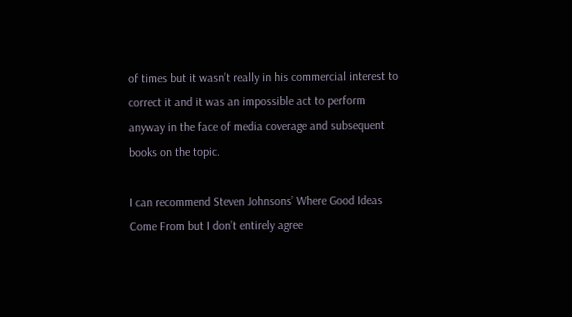of times but it wasn’t really in his commercial interest to correct it and it was an impossible act to perform anyway in the face of media coverage and subsequent books on the topic.

I can recommend Steven Johnsons’ Where Good Ideas Come From but I don’t entirely agree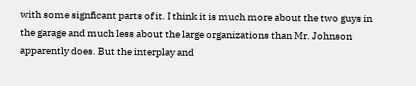with some signficant parts of it. I think it is much more about the two guys in the garage and much less about the large organizations than Mr. Johnson apparently does. But the interplay and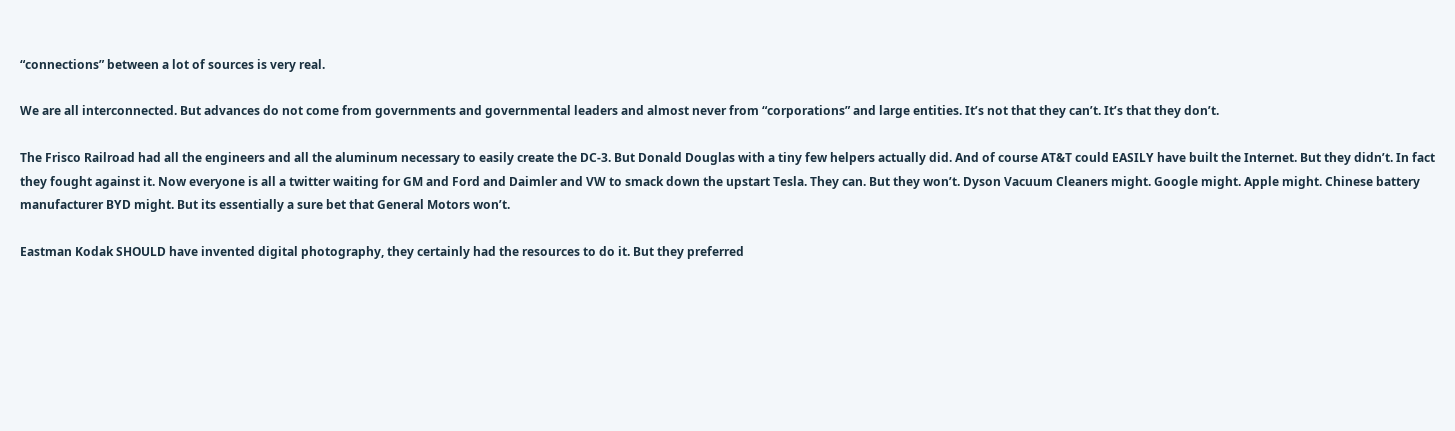“connections” between a lot of sources is very real.

We are all interconnected. But advances do not come from governments and governmental leaders and almost never from “corporations” and large entities. It’s not that they can’t. It’s that they don’t.

The Frisco Railroad had all the engineers and all the aluminum necessary to easily create the DC-3. But Donald Douglas with a tiny few helpers actually did. And of course AT&T could EASILY have built the Internet. But they didn’t. In fact they fought against it. Now everyone is all a twitter waiting for GM and Ford and Daimler and VW to smack down the upstart Tesla. They can. But they won’t. Dyson Vacuum Cleaners might. Google might. Apple might. Chinese battery manufacturer BYD might. But its essentially a sure bet that General Motors won’t.

Eastman Kodak SHOULD have invented digital photography, they certainly had the resources to do it. But they preferred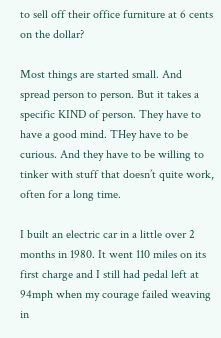to sell off their office furniture at 6 cents on the dollar?

Most things are started small. And spread person to person. But it takes a specific KIND of person. They have to have a good mind. THey have to be curious. And they have to be willing to tinker with stuff that doesn’t quite work, often for a long time.

I built an electric car in a little over 2 months in 1980. It went 110 miles on its first charge and I still had pedal left at 94mph when my courage failed weaving in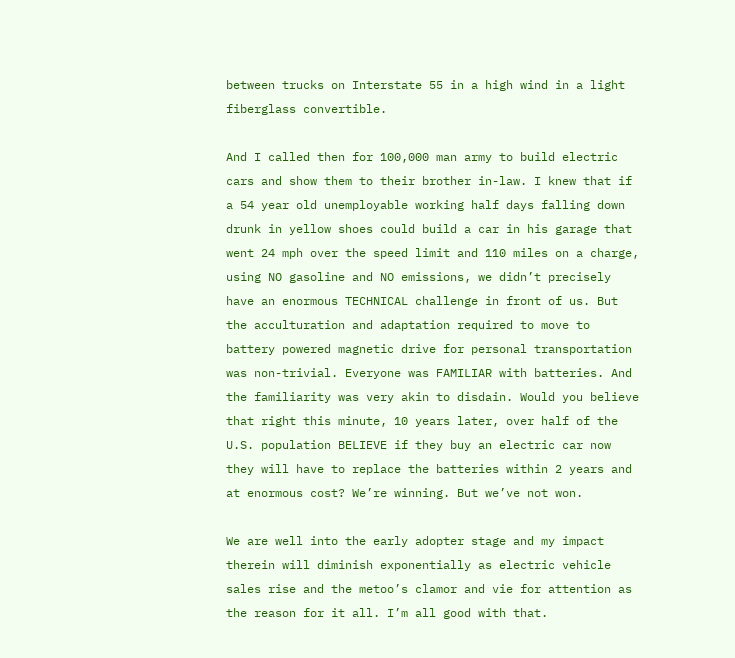between trucks on Interstate 55 in a high wind in a light fiberglass convertible.

And I called then for 100,000 man army to build electric cars and show them to their brother in-law. I knew that if a 54 year old unemployable working half days falling down drunk in yellow shoes could build a car in his garage that went 24 mph over the speed limit and 110 miles on a charge, using NO gasoline and NO emissions, we didn’t precisely have an enormous TECHNICAL challenge in front of us. But the acculturation and adaptation required to move to battery powered magnetic drive for personal transportation was non-trivial. Everyone was FAMILIAR with batteries. And the familiarity was very akin to disdain. Would you believe that right this minute, 10 years later, over half of the U.S. population BELIEVE if they buy an electric car now they will have to replace the batteries within 2 years and at enormous cost? We’re winning. But we’ve not won.

We are well into the early adopter stage and my impact therein will diminish exponentially as electric vehicle sales rise and the metoo’s clamor and vie for attention as the reason for it all. I’m all good with that.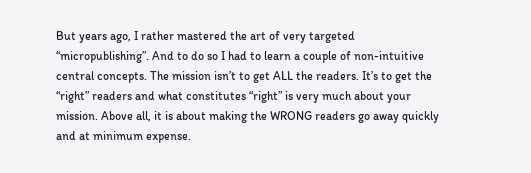But years ago, I rather mastered the art of very targeted “micropublishing”. And to do so I had to learn a couple of non-intuitive central concepts. The mission isn’t to get ALL the readers. It’s to get the “right” readers and what constitutes “right” is very much about your mission. Above all, it is about making the WRONG readers go away quickly and at minimum expense.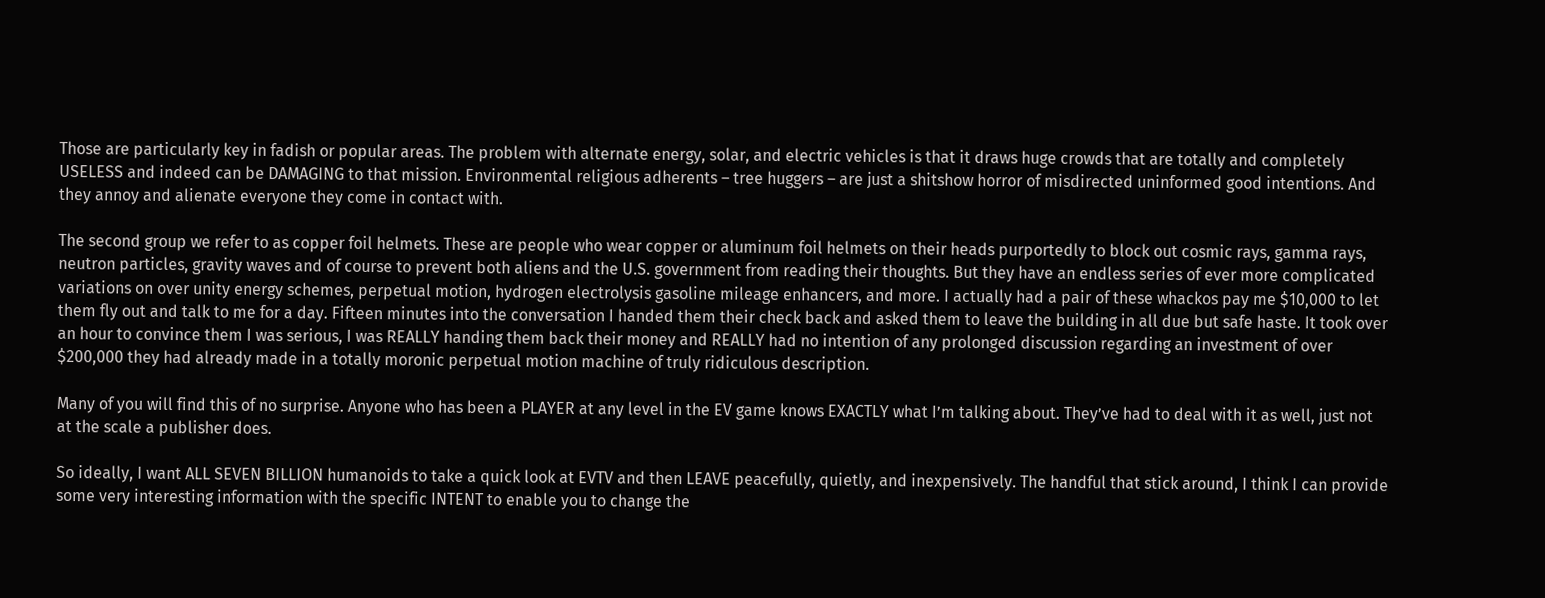Those are particularly key in fadish or popular areas. The problem with alternate energy, solar, and electric vehicles is that it draws huge crowds that are totally and completely USELESS and indeed can be DAMAGING to that mission. Environmental religious adherents – tree huggers – are just a shitshow horror of misdirected uninformed good intentions. And they annoy and alienate everyone they come in contact with.

The second group we refer to as copper foil helmets. These are people who wear copper or aluminum foil helmets on their heads purportedly to block out cosmic rays, gamma rays, neutron particles, gravity waves and of course to prevent both aliens and the U.S. government from reading their thoughts. But they have an endless series of ever more complicated variations on over unity energy schemes, perpetual motion, hydrogen electrolysis gasoline mileage enhancers, and more. I actually had a pair of these whackos pay me $10,000 to let them fly out and talk to me for a day. Fifteen minutes into the conversation I handed them their check back and asked them to leave the building in all due but safe haste. It took over an hour to convince them I was serious, I was REALLY handing them back their money and REALLY had no intention of any prolonged discussion regarding an investment of over $200,000 they had already made in a totally moronic perpetual motion machine of truly ridiculous description.

Many of you will find this of no surprise. Anyone who has been a PLAYER at any level in the EV game knows EXACTLY what I’m talking about. They’ve had to deal with it as well, just not at the scale a publisher does.

So ideally, I want ALL SEVEN BILLION humanoids to take a quick look at EVTV and then LEAVE peacefully, quietly, and inexpensively. The handful that stick around, I think I can provide some very interesting information with the specific INTENT to enable you to change the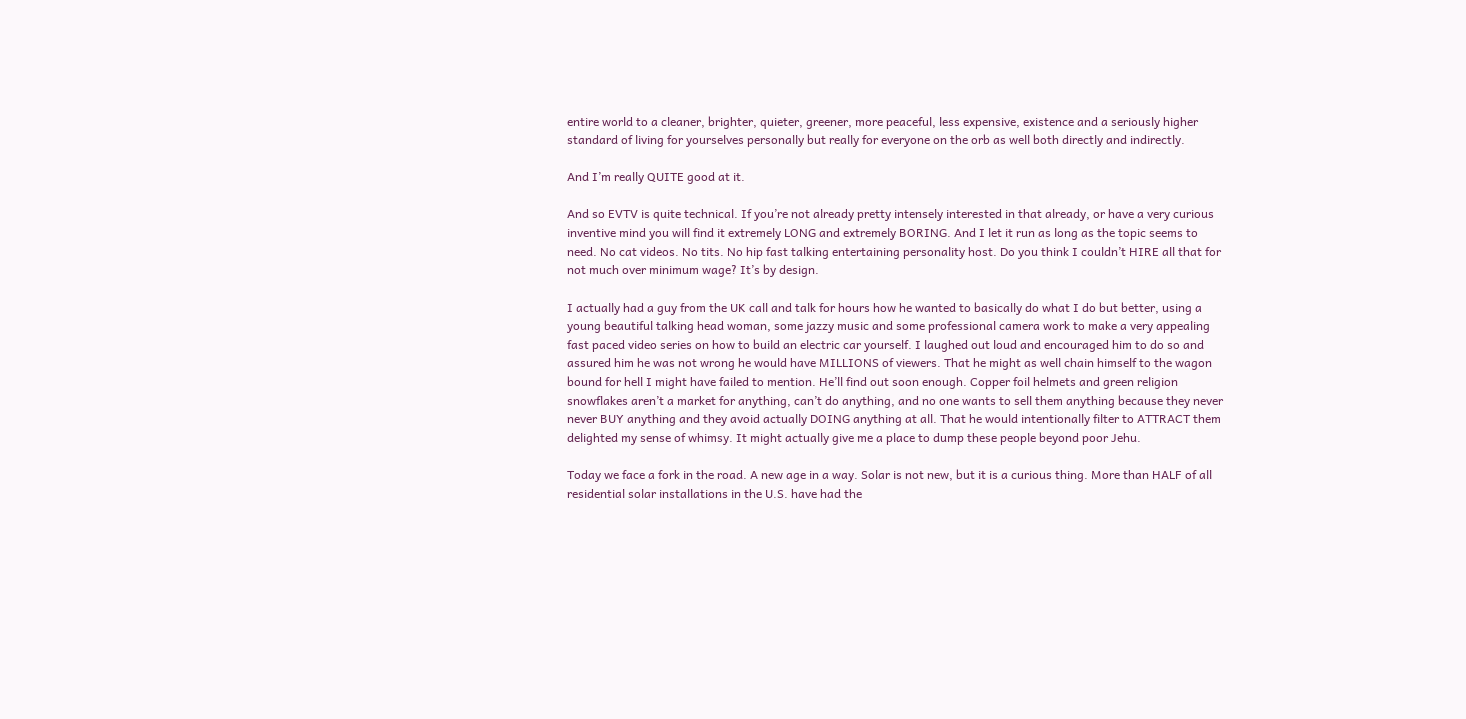entire world to a cleaner, brighter, quieter, greener, more peaceful, less expensive, existence and a seriously higher standard of living for yourselves personally but really for everyone on the orb as well both directly and indirectly.

And I’m really QUITE good at it.

And so EVTV is quite technical. If you’re not already pretty intensely interested in that already, or have a very curious inventive mind you will find it extremely LONG and extremely BORING. And I let it run as long as the topic seems to need. No cat videos. No tits. No hip fast talking entertaining personality host. Do you think I couldn’t HIRE all that for not much over minimum wage? It’s by design.

I actually had a guy from the UK call and talk for hours how he wanted to basically do what I do but better, using a young beautiful talking head woman, some jazzy music and some professional camera work to make a very appealing fast paced video series on how to build an electric car yourself. I laughed out loud and encouraged him to do so and assured him he was not wrong he would have MILLIONS of viewers. That he might as well chain himself to the wagon bound for hell I might have failed to mention. He’ll find out soon enough. Copper foil helmets and green religion snowflakes aren’t a market for anything, can’t do anything, and no one wants to sell them anything because they never never BUY anything and they avoid actually DOING anything at all. That he would intentionally filter to ATTRACT them delighted my sense of whimsy. It might actually give me a place to dump these people beyond poor Jehu.

Today we face a fork in the road. A new age in a way. Solar is not new, but it is a curious thing. More than HALF of all residential solar installations in the U.S. have had the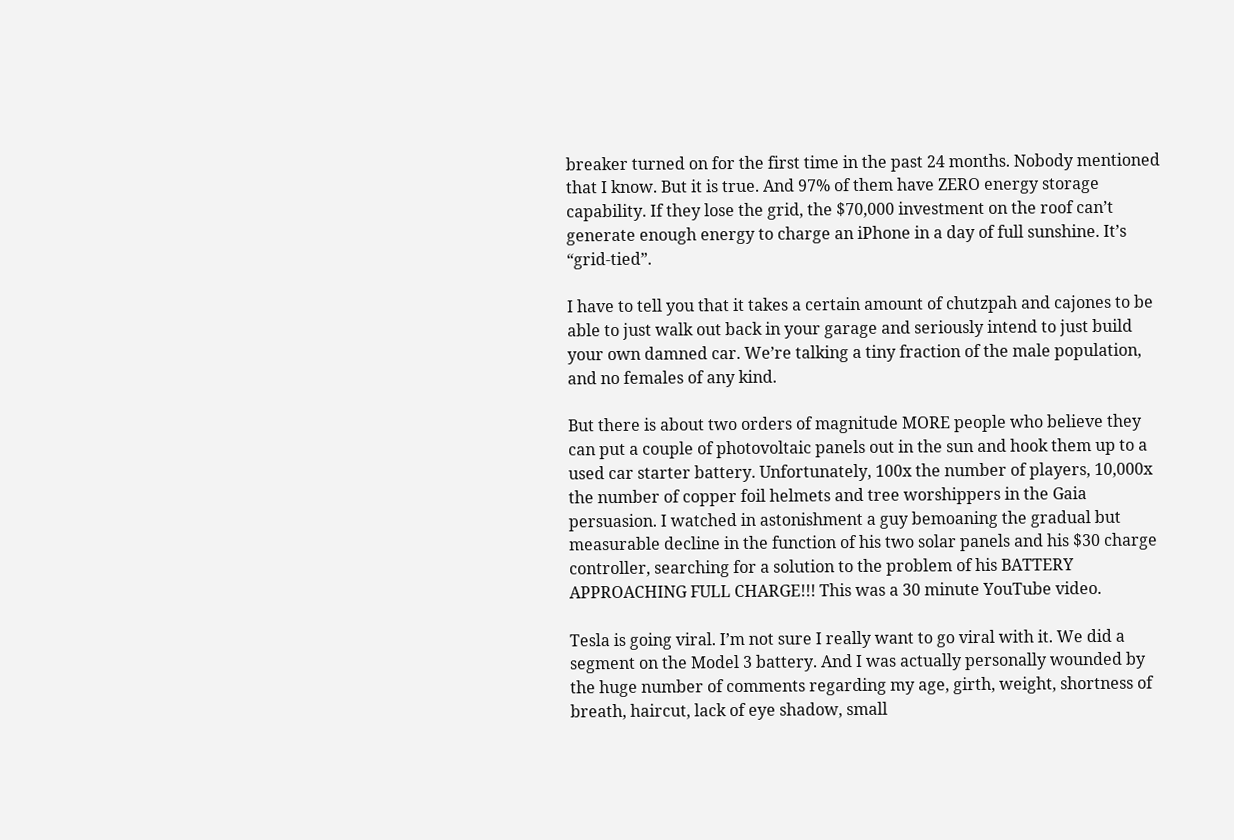breaker turned on for the first time in the past 24 months. Nobody mentioned that I know. But it is true. And 97% of them have ZERO energy storage capability. If they lose the grid, the $70,000 investment on the roof can’t generate enough energy to charge an iPhone in a day of full sunshine. It’s “grid-tied”.

I have to tell you that it takes a certain amount of chutzpah and cajones to be able to just walk out back in your garage and seriously intend to just build your own damned car. We’re talking a tiny fraction of the male population, and no females of any kind.

But there is about two orders of magnitude MORE people who believe they can put a couple of photovoltaic panels out in the sun and hook them up to a used car starter battery. Unfortunately, 100x the number of players, 10,000x the number of copper foil helmets and tree worshippers in the Gaia persuasion. I watched in astonishment a guy bemoaning the gradual but measurable decline in the function of his two solar panels and his $30 charge controller, searching for a solution to the problem of his BATTERY APPROACHING FULL CHARGE!!! This was a 30 minute YouTube video.

Tesla is going viral. I’m not sure I really want to go viral with it. We did a segment on the Model 3 battery. And I was actually personally wounded by the huge number of comments regarding my age, girth, weight, shortness of breath, haircut, lack of eye shadow, small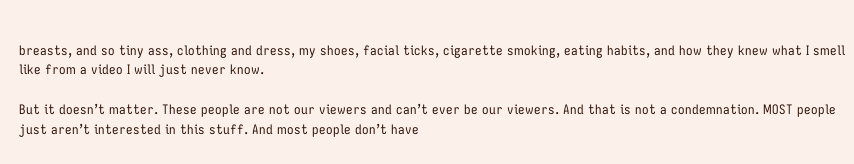breasts, and so tiny ass, clothing and dress, my shoes, facial ticks, cigarette smoking, eating habits, and how they knew what I smell like from a video I will just never know.

But it doesn’t matter. These people are not our viewers and can’t ever be our viewers. And that is not a condemnation. MOST people just aren’t interested in this stuff. And most people don’t have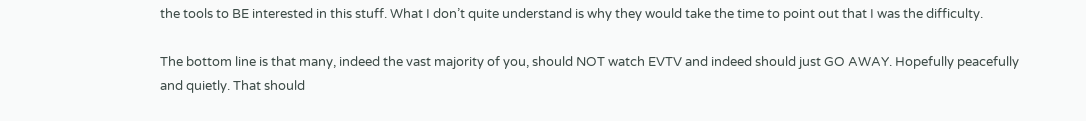the tools to BE interested in this stuff. What I don’t quite understand is why they would take the time to point out that I was the difficulty.

The bottom line is that many, indeed the vast majority of you, should NOT watch EVTV and indeed should just GO AWAY. Hopefully peacefully and quietly. That should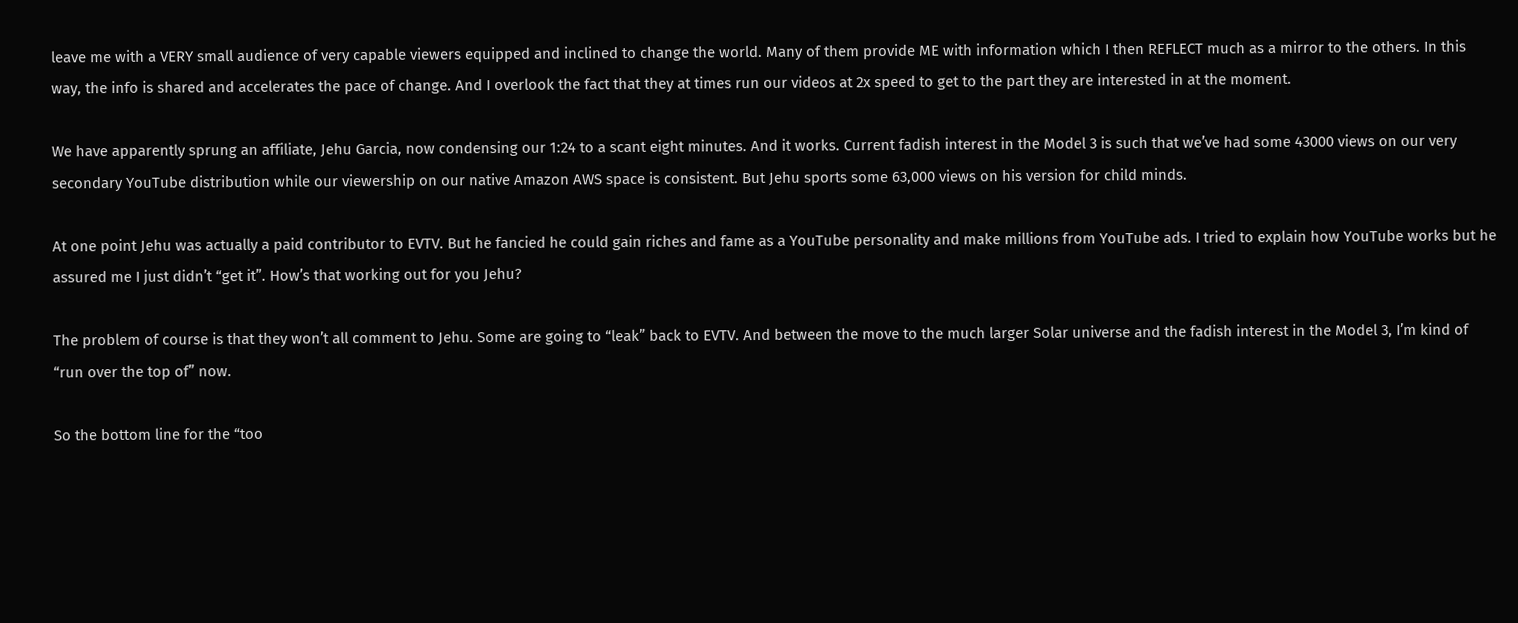leave me with a VERY small audience of very capable viewers equipped and inclined to change the world. Many of them provide ME with information which I then REFLECT much as a mirror to the others. In this way, the info is shared and accelerates the pace of change. And I overlook the fact that they at times run our videos at 2x speed to get to the part they are interested in at the moment.

We have apparently sprung an affiliate, Jehu Garcia, now condensing our 1:24 to a scant eight minutes. And it works. Current fadish interest in the Model 3 is such that we’ve had some 43000 views on our very secondary YouTube distribution while our viewership on our native Amazon AWS space is consistent. But Jehu sports some 63,000 views on his version for child minds.

At one point Jehu was actually a paid contributor to EVTV. But he fancied he could gain riches and fame as a YouTube personality and make millions from YouTube ads. I tried to explain how YouTube works but he assured me I just didn’t “get it”. How’s that working out for you Jehu?

The problem of course is that they won’t all comment to Jehu. Some are going to “leak” back to EVTV. And between the move to the much larger Solar universe and the fadish interest in the Model 3, I’m kind of “run over the top of” now.

So the bottom line for the “too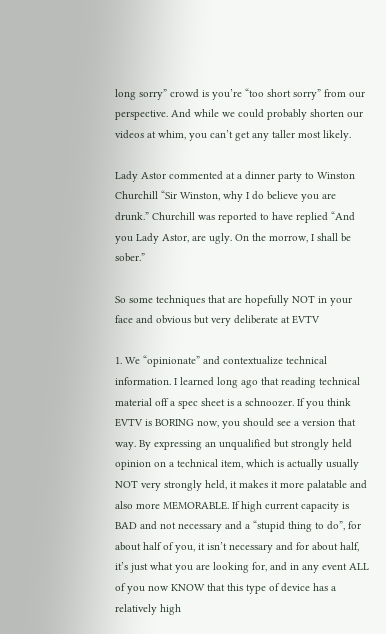long sorry” crowd is you’re “too short sorry” from our perspective. And while we could probably shorten our videos at whim, you can’t get any taller most likely.

Lady Astor commented at a dinner party to Winston Churchill “Sir Winston, why I do believe you are drunk.” Churchill was reported to have replied “And you Lady Astor, are ugly. On the morrow, I shall be sober.”

So some techniques that are hopefully NOT in your face and obvious but very deliberate at EVTV

1. We “opinionate” and contextualize technical information. I learned long ago that reading technical material off a spec sheet is a schnoozer. If you think EVTV is BORING now, you should see a version that way. By expressing an unqualified but strongly held opinion on a technical item, which is actually usually NOT very strongly held, it makes it more palatable and also more MEMORABLE. If high current capacity is BAD and not necessary and a “stupid thing to do”, for about half of you, it isn’t necessary and for about half, it’s just what you are looking for, and in any event ALL of you now KNOW that this type of device has a relatively high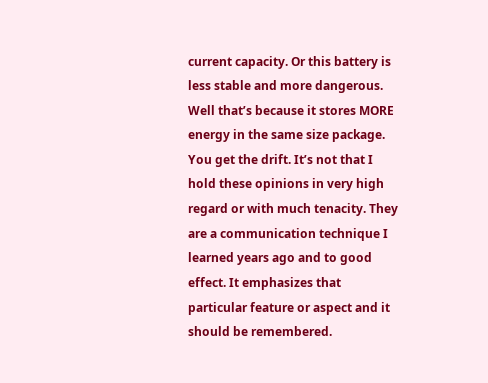current capacity. Or this battery is less stable and more dangerous. Well that’s because it stores MORE energy in the same size package. You get the drift. It’s not that I hold these opinions in very high regard or with much tenacity. They are a communication technique I learned years ago and to good effect. It emphasizes that particular feature or aspect and it should be remembered.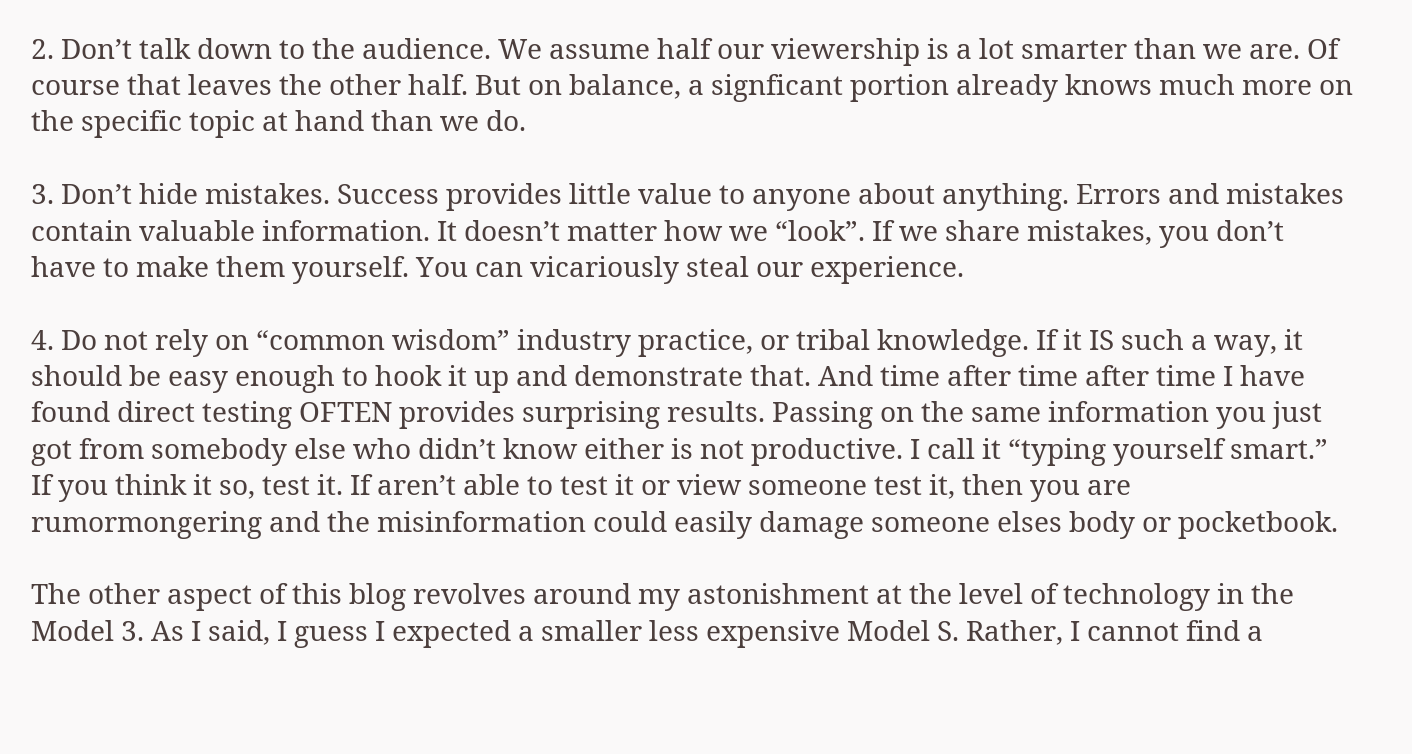2. Don’t talk down to the audience. We assume half our viewership is a lot smarter than we are. Of course that leaves the other half. But on balance, a signficant portion already knows much more on the specific topic at hand than we do.

3. Don’t hide mistakes. Success provides little value to anyone about anything. Errors and mistakes contain valuable information. It doesn’t matter how we “look”. If we share mistakes, you don’t have to make them yourself. You can vicariously steal our experience.

4. Do not rely on “common wisdom” industry practice, or tribal knowledge. If it IS such a way, it should be easy enough to hook it up and demonstrate that. And time after time after time I have found direct testing OFTEN provides surprising results. Passing on the same information you just got from somebody else who didn’t know either is not productive. I call it “typing yourself smart.” If you think it so, test it. If aren’t able to test it or view someone test it, then you are rumormongering and the misinformation could easily damage someone elses body or pocketbook.

The other aspect of this blog revolves around my astonishment at the level of technology in the Model 3. As I said, I guess I expected a smaller less expensive Model S. Rather, I cannot find a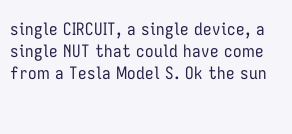single CIRCUIT, a single device, a single NUT that could have come from a Tesla Model S. Ok the sun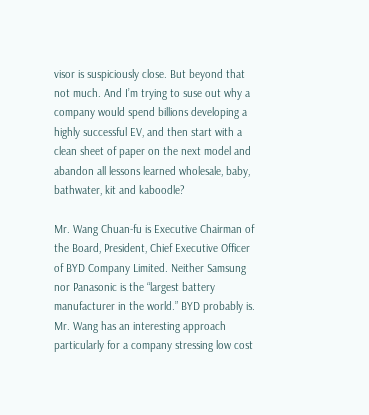visor is suspiciously close. But beyond that not much. And I’m trying to suse out why a company would spend billions developing a highly successful EV, and then start with a clean sheet of paper on the next model and abandon all lessons learned wholesale, baby, bathwater, kit and kaboodle?

Mr. Wang Chuan-fu is Executive Chairman of the Board, President, Chief Executive Officer of BYD Company Limited. Neither Samsung nor Panasonic is the “largest battery manufacturer in the world.” BYD probably is.
Mr. Wang has an interesting approach particularly for a company stressing low cost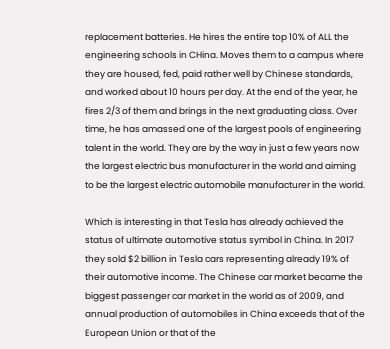replacement batteries. He hires the entire top 10% of ALL the engineering schools in CHina. Moves them to a campus where they are housed, fed, paid rather well by Chinese standards, and worked about 10 hours per day. At the end of the year, he fires 2/3 of them and brings in the next graduating class. Over time, he has amassed one of the largest pools of engineering talent in the world. They are by the way in just a few years now the largest electric bus manufacturer in the world and aiming to be the largest electric automobile manufacturer in the world.

Which is interesting in that Tesla has already achieved the status of ultimate automotive status symbol in China. In 2017 they sold $2 billion in Tesla cars representing already 19% of their automotive income. The Chinese car market became the biggest passenger car market in the world as of 2009, and annual production of automobiles in China exceeds that of the European Union or that of the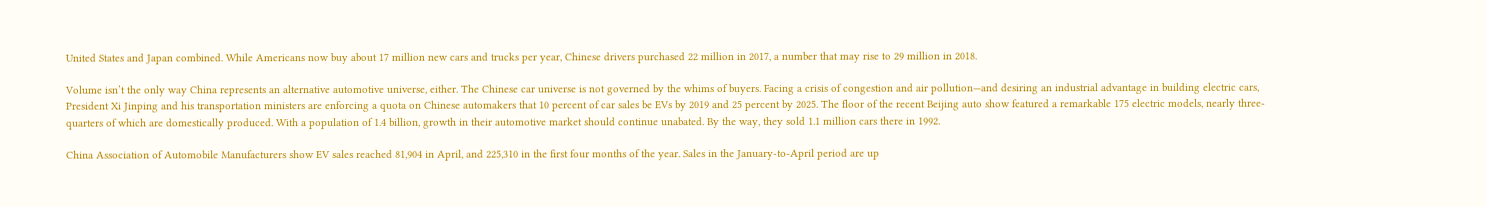United States and Japan combined. While Americans now buy about 17 million new cars and trucks per year, Chinese drivers purchased 22 million in 2017, a number that may rise to 29 million in 2018.

Volume isn’t the only way China represents an alternative automotive universe, either. The Chinese car universe is not governed by the whims of buyers. Facing a crisis of congestion and air pollution—and desiring an industrial advantage in building electric cars, President Xi Jinping and his transportation ministers are enforcing a quota on Chinese automakers that 10 percent of car sales be EVs by 2019 and 25 percent by 2025. The floor of the recent Beijing auto show featured a remarkable 175 electric models, nearly three-quarters of which are domestically produced. With a population of 1.4 billion, growth in their automotive market should continue unabated. By the way, they sold 1.1 million cars there in 1992.

China Association of Automobile Manufacturers show EV sales reached 81,904 in April, and 225,310 in the first four months of the year. Sales in the January-to-April period are up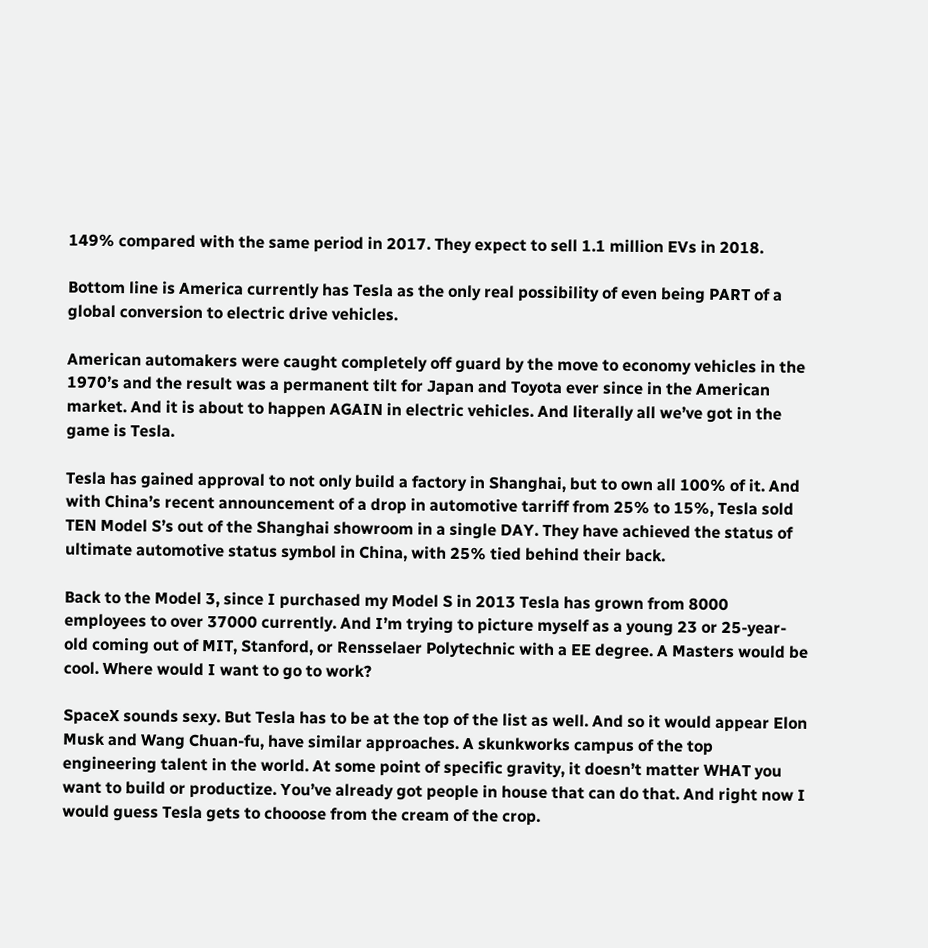149% compared with the same period in 2017. They expect to sell 1.1 million EVs in 2018.

Bottom line is America currently has Tesla as the only real possibility of even being PART of a global conversion to electric drive vehicles.

American automakers were caught completely off guard by the move to economy vehicles in the 1970’s and the result was a permanent tilt for Japan and Toyota ever since in the American market. And it is about to happen AGAIN in electric vehicles. And literally all we’ve got in the game is Tesla.

Tesla has gained approval to not only build a factory in Shanghai, but to own all 100% of it. And with China’s recent announcement of a drop in automotive tarriff from 25% to 15%, Tesla sold TEN Model S’s out of the Shanghai showroom in a single DAY. They have achieved the status of ultimate automotive status symbol in China, with 25% tied behind their back.

Back to the Model 3, since I purchased my Model S in 2013 Tesla has grown from 8000 employees to over 37000 currently. And I’m trying to picture myself as a young 23 or 25-year-old coming out of MIT, Stanford, or Rensselaer Polytechnic with a EE degree. A Masters would be cool. Where would I want to go to work?

SpaceX sounds sexy. But Tesla has to be at the top of the list as well. And so it would appear Elon Musk and Wang Chuan-fu, have similar approaches. A skunkworks campus of the top engineering talent in the world. At some point of specific gravity, it doesn’t matter WHAT you want to build or productize. You’ve already got people in house that can do that. And right now I would guess Tesla gets to chooose from the cream of the crop.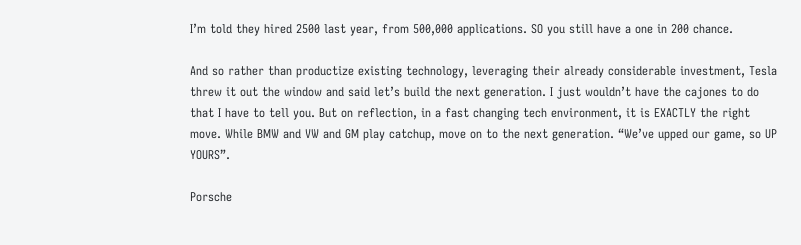I’m told they hired 2500 last year, from 500,000 applications. SO you still have a one in 200 chance.

And so rather than productize existing technology, leveraging their already considerable investment, Tesla threw it out the window and said let’s build the next generation. I just wouldn’t have the cajones to do that I have to tell you. But on reflection, in a fast changing tech environment, it is EXACTLY the right move. While BMW and VW and GM play catchup, move on to the next generation. “We’ve upped our game, so UP YOURS”.

Porsche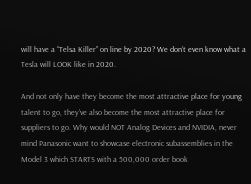will have a “Telsa Killer” on line by 2020? We don’t even know what a Tesla will LOOK like in 2020.

And not only have they become the most attractive place for young talent to go, they’ve also become the most attractive place for suppliers to go. Why would NOT Analog Devices and NVIDIA, never mind Panasonic want to showcase electronic subassemblies in the Model 3 which STARTS with a 500,000 order book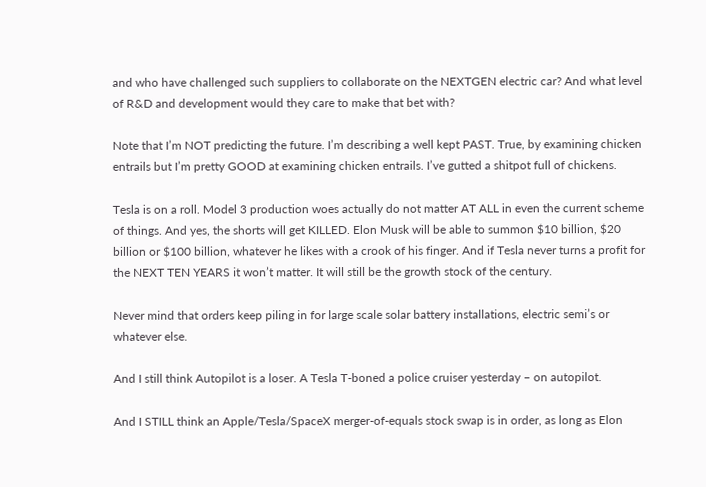and who have challenged such suppliers to collaborate on the NEXTGEN electric car? And what level of R&D and development would they care to make that bet with?

Note that I’m NOT predicting the future. I’m describing a well kept PAST. True, by examining chicken entrails but I’m pretty GOOD at examining chicken entrails. I’ve gutted a shitpot full of chickens.

Tesla is on a roll. Model 3 production woes actually do not matter AT ALL in even the current scheme of things. And yes, the shorts will get KILLED. Elon Musk will be able to summon $10 billion, $20 billion or $100 billion, whatever he likes with a crook of his finger. And if Tesla never turns a profit for the NEXT TEN YEARS it won’t matter. It will still be the growth stock of the century.

Never mind that orders keep piling in for large scale solar battery installations, electric semi’s or whatever else.

And I still think Autopilot is a loser. A Tesla T-boned a police cruiser yesterday – on autopilot.

And I STILL think an Apple/Tesla/SpaceX merger-of-equals stock swap is in order, as long as Elon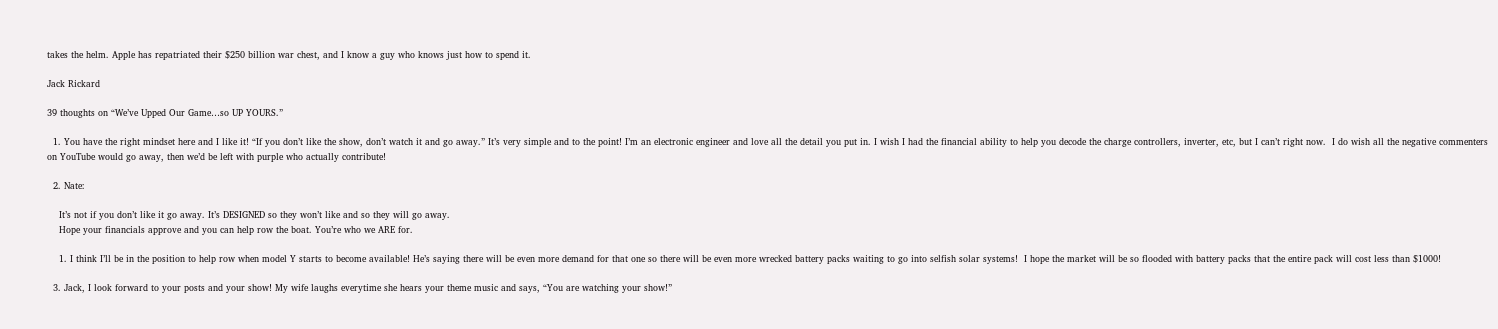takes the helm. Apple has repatriated their $250 billion war chest, and I know a guy who knows just how to spend it.

Jack Rickard

39 thoughts on “We’ve Upped Our Game…so UP YOURS.”

  1. You have the right mindset here and I like it! “If you don’t like the show, don’t watch it and go away.” It’s very simple and to the point! I’m an electronic engineer and love all the detail you put in. I wish I had the financial ability to help you decode the charge controllers, inverter, etc, but I can’t right now.  I do wish all the negative commenters on YouTube would go away, then we’d be left with purple who actually contribute!

  2. Nate:

    It’s not if you don’t like it go away. It’s DESIGNED so they won’t like and so they will go away.
    Hope your financials approve and you can help row the boat. You’re who we ARE for.

    1. I think I’ll be in the position to help row when model Y starts to become available! He’s saying there will be even more demand for that one so there will be even more wrecked battery packs waiting to go into selfish solar systems!  I hope the market will be so flooded with battery packs that the entire pack will cost less than $1000!

  3. Jack, I look forward to your posts and your show! My wife laughs everytime she hears your theme music and says, “You are watching your show!”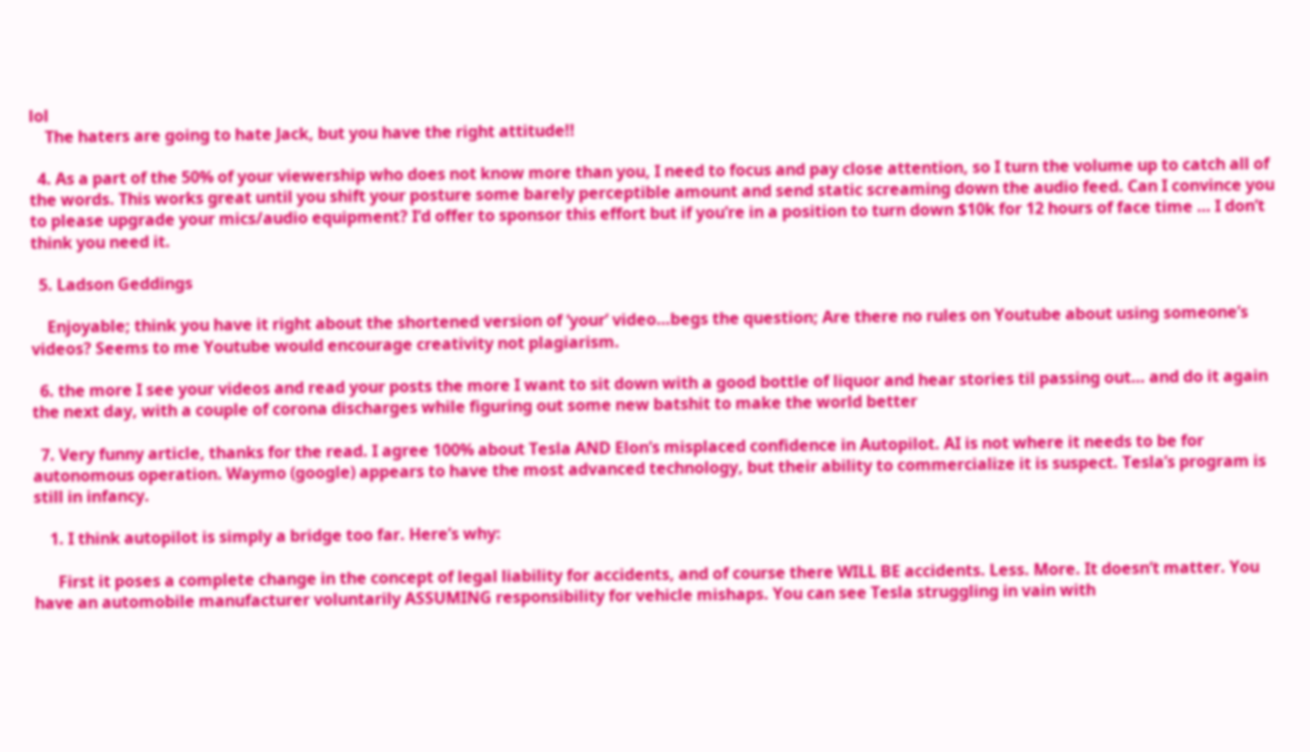lol
    The haters are going to hate Jack, but you have the right attitude!!

  4. As a part of the 50% of your viewership who does not know more than you, I need to focus and pay close attention, so I turn the volume up to catch all of the words. This works great until you shift your posture some barely perceptible amount and send static screaming down the audio feed. Can I convince you to please upgrade your mics/audio equipment? I’d offer to sponsor this effort but if you’re in a position to turn down $10k for 12 hours of face time … I don’t think you need it.

  5. Ladson Geddings

    Enjoyable; think you have it right about the shortened version of ‘your’ video…begs the question; Are there no rules on Youtube about using someone’s videos? Seems to me Youtube would encourage creativity not plagiarism.

  6. the more I see your videos and read your posts the more I want to sit down with a good bottle of liquor and hear stories til passing out… and do it again the next day, with a couple of corona discharges while figuring out some new batshit to make the world better

  7. Very funny article, thanks for the read. I agree 100% about Tesla AND Elon’s misplaced confidence in Autopilot. AI is not where it needs to be for autonomous operation. Waymo (google) appears to have the most advanced technology, but their ability to commercialize it is suspect. Tesla’s program is still in infancy.

    1. I think autopilot is simply a bridge too far. Here’s why:

      First it poses a complete change in the concept of legal liability for accidents, and of course there WILL BE accidents. Less. More. It doesn’t matter. You have an automobile manufacturer voluntarily ASSUMING responsibility for vehicle mishaps. You can see Tesla struggling in vain with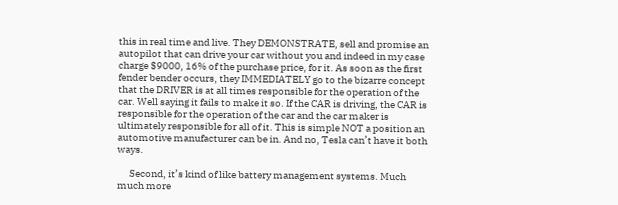this in real time and live. They DEMONSTRATE, sell and promise an autopilot that can drive your car without you and indeed in my case charge $9000, 16% of the purchase price, for it. As soon as the first fender bender occurs, they IMMEDIATELY go to the bizarre concept that the DRIVER is at all times responsible for the operation of the car. Well saying it fails to make it so. If the CAR is driving, the CAR is responsible for the operation of the car and the car maker is ultimately responsible for all of it. This is simple NOT a position an automotive manufacturer can be in. And no, Tesla can’t have it both ways.

      Second, it’s kind of like battery management systems. Much much more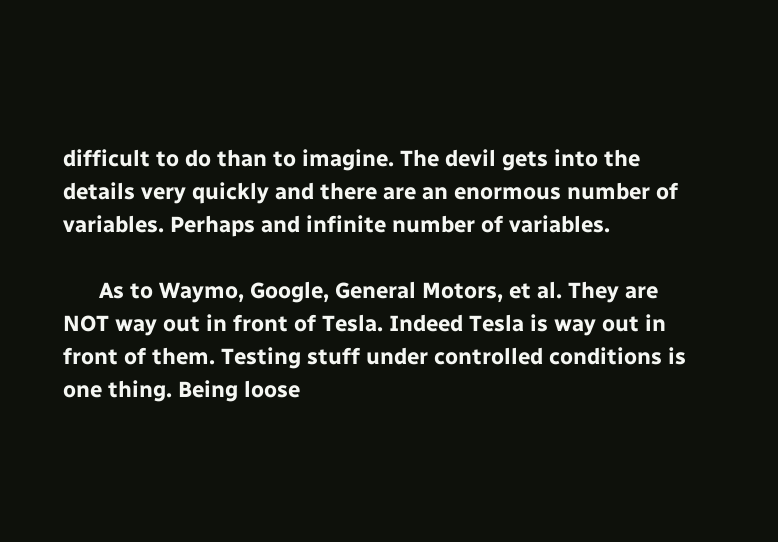difficult to do than to imagine. The devil gets into the details very quickly and there are an enormous number of variables. Perhaps and infinite number of variables.

      As to Waymo, Google, General Motors, et al. They are NOT way out in front of Tesla. Indeed Tesla is way out in front of them. Testing stuff under controlled conditions is one thing. Being loose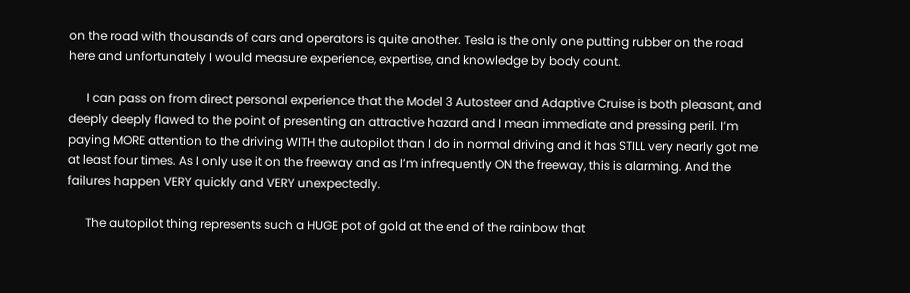on the road with thousands of cars and operators is quite another. Tesla is the only one putting rubber on the road here and unfortunately I would measure experience, expertise, and knowledge by body count.

      I can pass on from direct personal experience that the Model 3 Autosteer and Adaptive Cruise is both pleasant, and deeply deeply flawed to the point of presenting an attractive hazard and I mean immediate and pressing peril. I’m paying MORE attention to the driving WITH the autopilot than I do in normal driving and it has STILL very nearly got me at least four times. As I only use it on the freeway and as I’m infrequently ON the freeway, this is alarming. And the failures happen VERY quickly and VERY unexpectedly.

      The autopilot thing represents such a HUGE pot of gold at the end of the rainbow that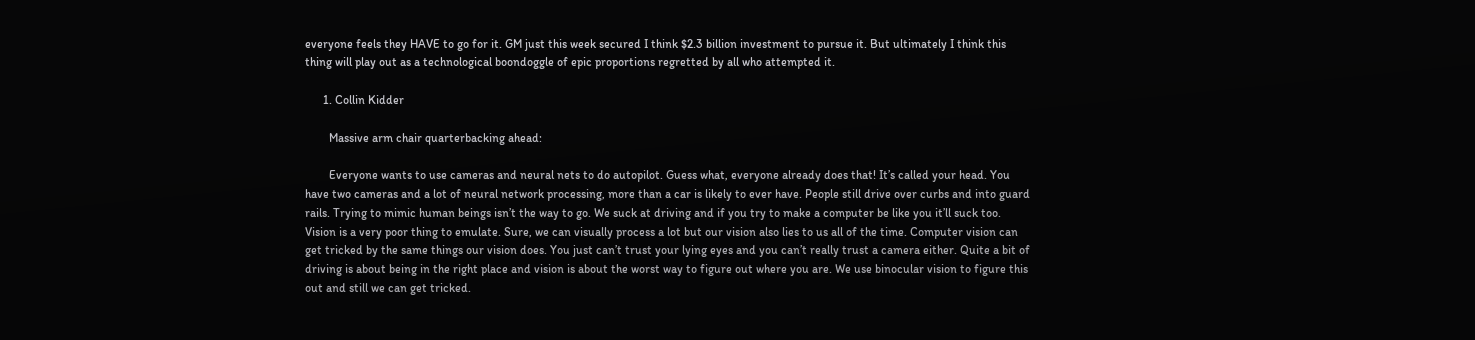everyone feels they HAVE to go for it. GM just this week secured I think $2.3 billion investment to pursue it. But ultimately I think this thing will play out as a technological boondoggle of epic proportions regretted by all who attempted it.

      1. Collin Kidder

        Massive arm chair quarterbacking ahead:

        Everyone wants to use cameras and neural nets to do autopilot. Guess what, everyone already does that! It’s called your head. You have two cameras and a lot of neural network processing, more than a car is likely to ever have. People still drive over curbs and into guard rails. Trying to mimic human beings isn’t the way to go. We suck at driving and if you try to make a computer be like you it’ll suck too. Vision is a very poor thing to emulate. Sure, we can visually process a lot but our vision also lies to us all of the time. Computer vision can get tricked by the same things our vision does. You just can’t trust your lying eyes and you can’t really trust a camera either. Quite a bit of driving is about being in the right place and vision is about the worst way to figure out where you are. We use binocular vision to figure this out and still we can get tricked.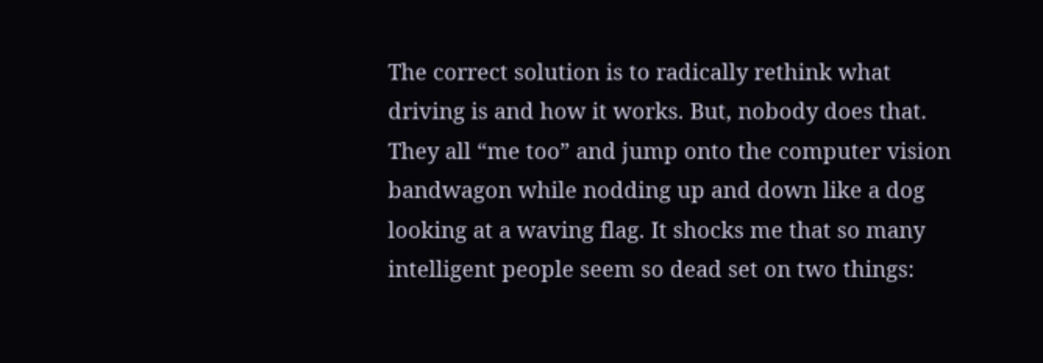The correct solution is to radically rethink what driving is and how it works. But, nobody does that. They all “me too” and jump onto the computer vision bandwagon while nodding up and down like a dog looking at a waving flag. It shocks me that so many intelligent people seem so dead set on two things: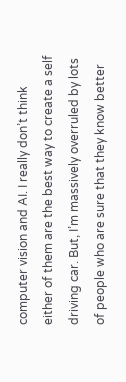computer vision and AI. I really don’t think either of them are the best way to create a self driving car. But, I’m massively overruled by lots of people who are sure that they know better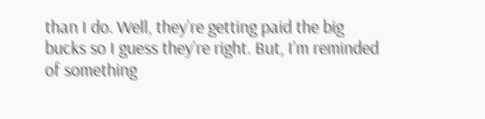than I do. Well, they’re getting paid the big bucks so I guess they’re right. But, I’m reminded of something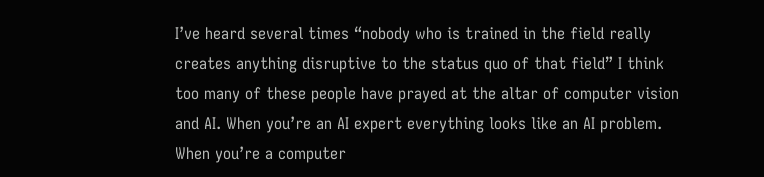I’ve heard several times “nobody who is trained in the field really creates anything disruptive to the status quo of that field” I think too many of these people have prayed at the altar of computer vision and AI. When you’re an AI expert everything looks like an AI problem. When you’re a computer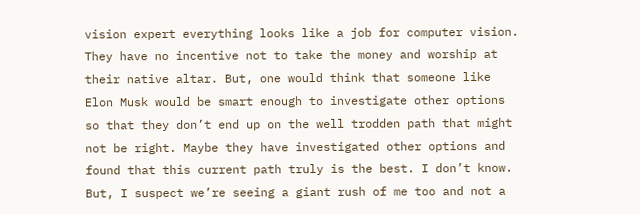vision expert everything looks like a job for computer vision. They have no incentive not to take the money and worship at their native altar. But, one would think that someone like Elon Musk would be smart enough to investigate other options so that they don’t end up on the well trodden path that might not be right. Maybe they have investigated other options and found that this current path truly is the best. I don’t know. But, I suspect we’re seeing a giant rush of me too and not a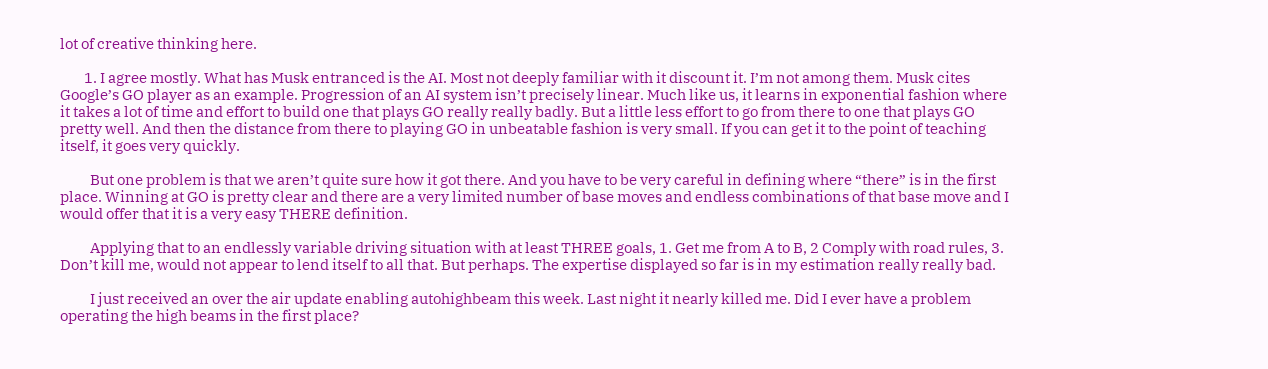lot of creative thinking here.

        1. I agree mostly. What has Musk entranced is the AI. Most not deeply familiar with it discount it. I’m not among them. Musk cites Google’s GO player as an example. Progression of an AI system isn’t precisely linear. Much like us, it learns in exponential fashion where it takes a lot of time and effort to build one that plays GO really really badly. But a little less effort to go from there to one that plays GO pretty well. And then the distance from there to playing GO in unbeatable fashion is very small. If you can get it to the point of teaching itself, it goes very quickly.

          But one problem is that we aren’t quite sure how it got there. And you have to be very careful in defining where “there” is in the first place. Winning at GO is pretty clear and there are a very limited number of base moves and endless combinations of that base move and I would offer that it is a very easy THERE definition.

          Applying that to an endlessly variable driving situation with at least THREE goals, 1. Get me from A to B, 2 Comply with road rules, 3. Don’t kill me, would not appear to lend itself to all that. But perhaps. The expertise displayed so far is in my estimation really really bad.

          I just received an over the air update enabling autohighbeam this week. Last night it nearly killed me. Did I ever have a problem operating the high beams in the first place?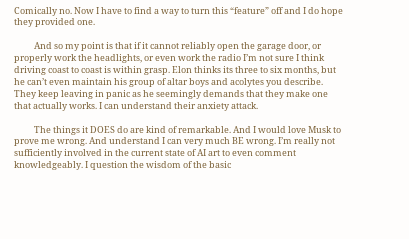Comically no. Now I have to find a way to turn this “feature” off and I do hope they provided one.

          And so my point is that if it cannot reliably open the garage door, or properly work the headlights, or even work the radio I’m not sure I think driving coast to coast is within grasp. Elon thinks its three to six months, but he can’t even maintain his group of altar boys and acolytes you describe. They keep leaving in panic as he seemingly demands that they make one that actually works. I can understand their anxiety attack.

          The things it DOES do are kind of remarkable. And I would love Musk to prove me wrong. And understand I can very much BE wrong. I’m really not sufficiently involved in the current state of AI art to even comment knowledgeably. I question the wisdom of the basic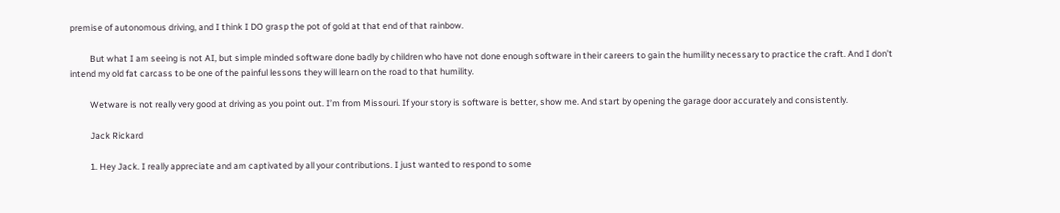premise of autonomous driving, and I think I DO grasp the pot of gold at that end of that rainbow.

          But what I am seeing is not AI, but simple minded software done badly by children who have not done enough software in their careers to gain the humility necessary to practice the craft. And I don’t intend my old fat carcass to be one of the painful lessons they will learn on the road to that humility.

          Wetware is not really very good at driving as you point out. I’m from Missouri. If your story is software is better, show me. And start by opening the garage door accurately and consistently.

          Jack Rickard

          1. Hey Jack. I really appreciate and am captivated by all your contributions. I just wanted to respond to some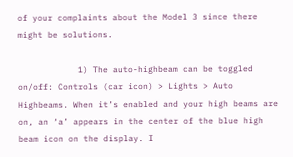of your complaints about the Model 3 since there might be solutions.

            1) The auto-highbeam can be toggled on/off: Controls (car icon) > Lights > Auto Highbeams. When it’s enabled and your high beams are on, an ‘a’ appears in the center of the blue high beam icon on the display. I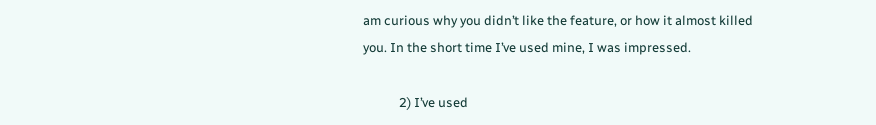am curious why you didn’t like the feature, or how it almost killed you. In the short time I’ve used mine, I was impressed.

            2) I’ve used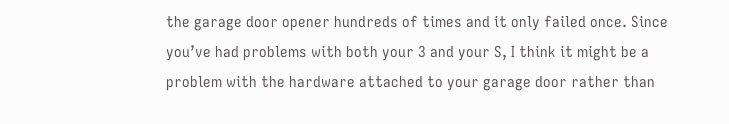the garage door opener hundreds of times and it only failed once. Since you’ve had problems with both your 3 and your S, I think it might be a problem with the hardware attached to your garage door rather than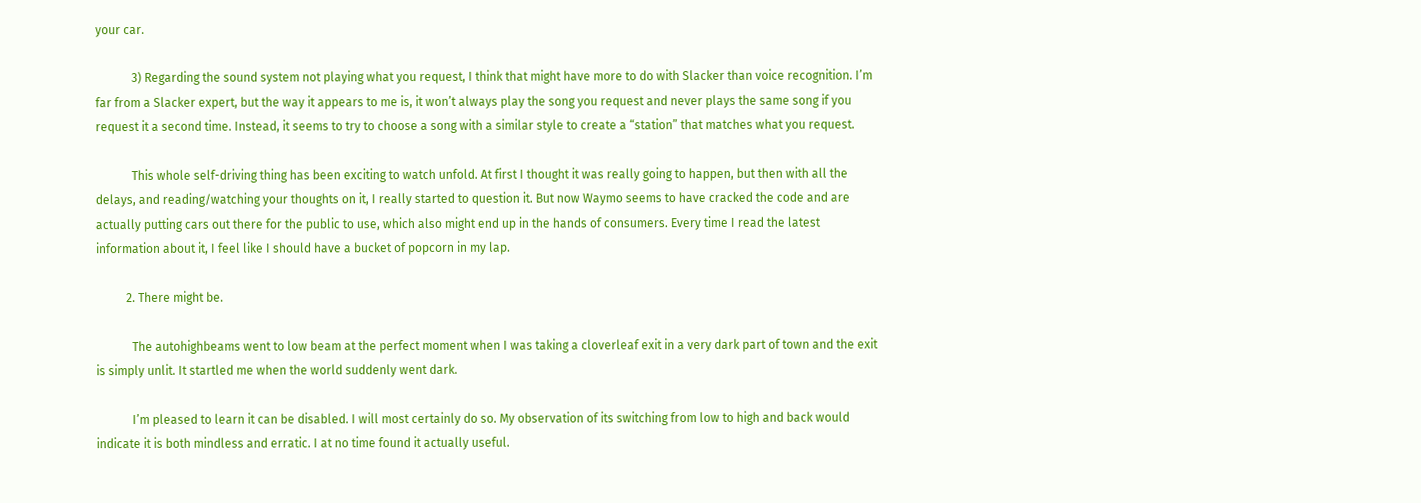your car.

            3) Regarding the sound system not playing what you request, I think that might have more to do with Slacker than voice recognition. I’m far from a Slacker expert, but the way it appears to me is, it won’t always play the song you request and never plays the same song if you request it a second time. Instead, it seems to try to choose a song with a similar style to create a “station” that matches what you request.

            This whole self-driving thing has been exciting to watch unfold. At first I thought it was really going to happen, but then with all the delays, and reading/watching your thoughts on it, I really started to question it. But now Waymo seems to have cracked the code and are actually putting cars out there for the public to use, which also might end up in the hands of consumers. Every time I read the latest information about it, I feel like I should have a bucket of popcorn in my lap.

          2. There might be.

            The autohighbeams went to low beam at the perfect moment when I was taking a cloverleaf exit in a very dark part of town and the exit is simply unlit. It startled me when the world suddenly went dark.

            I’m pleased to learn it can be disabled. I will most certainly do so. My observation of its switching from low to high and back would indicate it is both mindless and erratic. I at no time found it actually useful.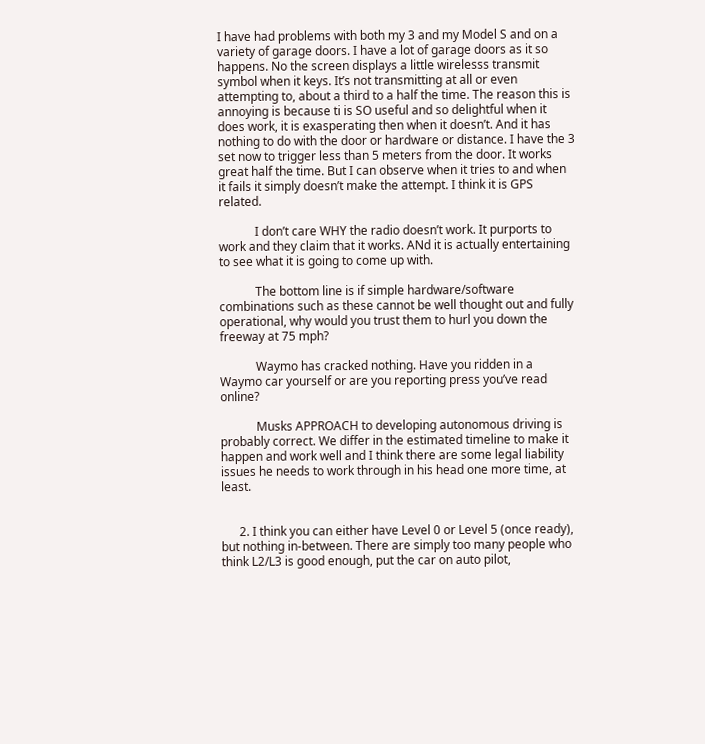I have had problems with both my 3 and my Model S and on a variety of garage doors. I have a lot of garage doors as it so happens. No the screen displays a little wirelesss transmit symbol when it keys. It’s not transmitting at all or even attempting to, about a third to a half the time. The reason this is annoying is because ti is SO useful and so delightful when it does work, it is exasperating then when it doesn’t. And it has nothing to do with the door or hardware or distance. I have the 3 set now to trigger less than 5 meters from the door. It works great half the time. But I can observe when it tries to and when it fails it simply doesn’t make the attempt. I think it is GPS related.

            I don’t care WHY the radio doesn’t work. It purports to work and they claim that it works. ANd it is actually entertaining to see what it is going to come up with.

            The bottom line is if simple hardware/software combinations such as these cannot be well thought out and fully operational, why would you trust them to hurl you down the freeway at 75 mph?

            Waymo has cracked nothing. Have you ridden in a Waymo car yourself or are you reporting press you’ve read online?

            Musks APPROACH to developing autonomous driving is probably correct. We differ in the estimated timeline to make it happen and work well and I think there are some legal liability issues he needs to work through in his head one more time, at least.


      2. I think you can either have Level 0 or Level 5 (once ready), but nothing in-between. There are simply too many people who think L2/L3 is good enough, put the car on auto pilot,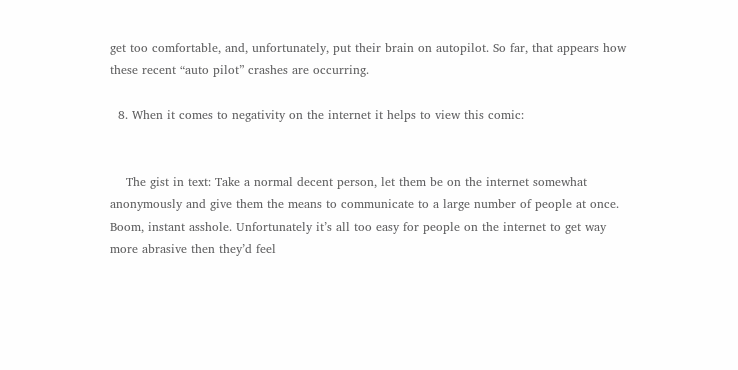get too comfortable, and, unfortunately, put their brain on autopilot. So far, that appears how these recent “auto pilot” crashes are occurring.

  8. When it comes to negativity on the internet it helps to view this comic:


    The gist in text: Take a normal decent person, let them be on the internet somewhat anonymously and give them the means to communicate to a large number of people at once. Boom, instant asshole. Unfortunately it’s all too easy for people on the internet to get way more abrasive then they’d feel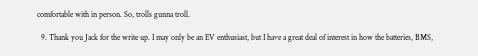comfortable with in person. So, trolls gunna troll.

  9. Thank you Jack for the write up. I may only be an EV enthusiast, but I have a great deal of interest in how the batteries, BMS,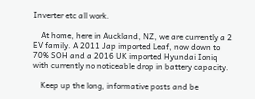Inverter etc all work.

    At home, here in Auckland, NZ, we are currently a 2 EV family. A 2011 Jap imported Leaf, now down to 70% SOH and a 2016 UK imported Hyundai Ioniq with currently no noticeable drop in battery capacity.

    Keep up the long, informative posts and be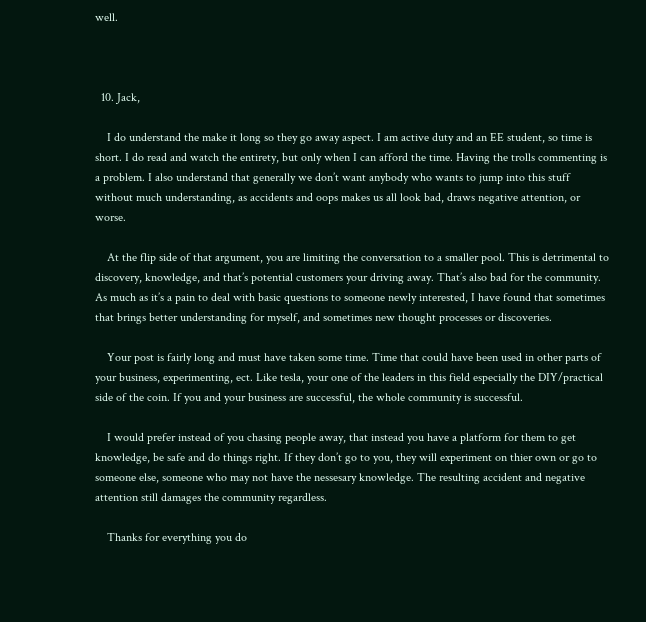well.



  10. Jack,

    I do understand the make it long so they go away aspect. I am active duty and an EE student, so time is short. I do read and watch the entirety, but only when I can afford the time. Having the trolls commenting is a problem. I also understand that generally we don’t want anybody who wants to jump into this stuff without much understanding, as accidents and oops makes us all look bad, draws negative attention, or worse.

    At the flip side of that argument, you are limiting the conversation to a smaller pool. This is detrimental to discovery, knowledge, and that’s potential customers your driving away. That’s also bad for the community. As much as it’s a pain to deal with basic questions to someone newly interested, I have found that sometimes that brings better understanding for myself, and sometimes new thought processes or discoveries.

    Your post is fairly long and must have taken some time. Time that could have been used in other parts of your business, experimenting, ect. Like tesla, your one of the leaders in this field especially the DIY/practical side of the coin. If you and your business are successful, the whole community is successful.

    I would prefer instead of you chasing people away, that instead you have a platform for them to get knowledge, be safe and do things right. If they don’t go to you, they will experiment on thier own or go to someone else, someone who may not have the nessesary knowledge. The resulting accident and negative attention still damages the community regardless.

    Thanks for everything you do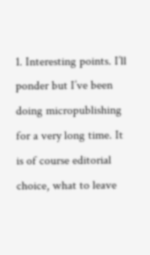1. Interesting points. I’ll ponder but I’ve been doing micropublishing for a very long time. It is of course editorial choice, what to leave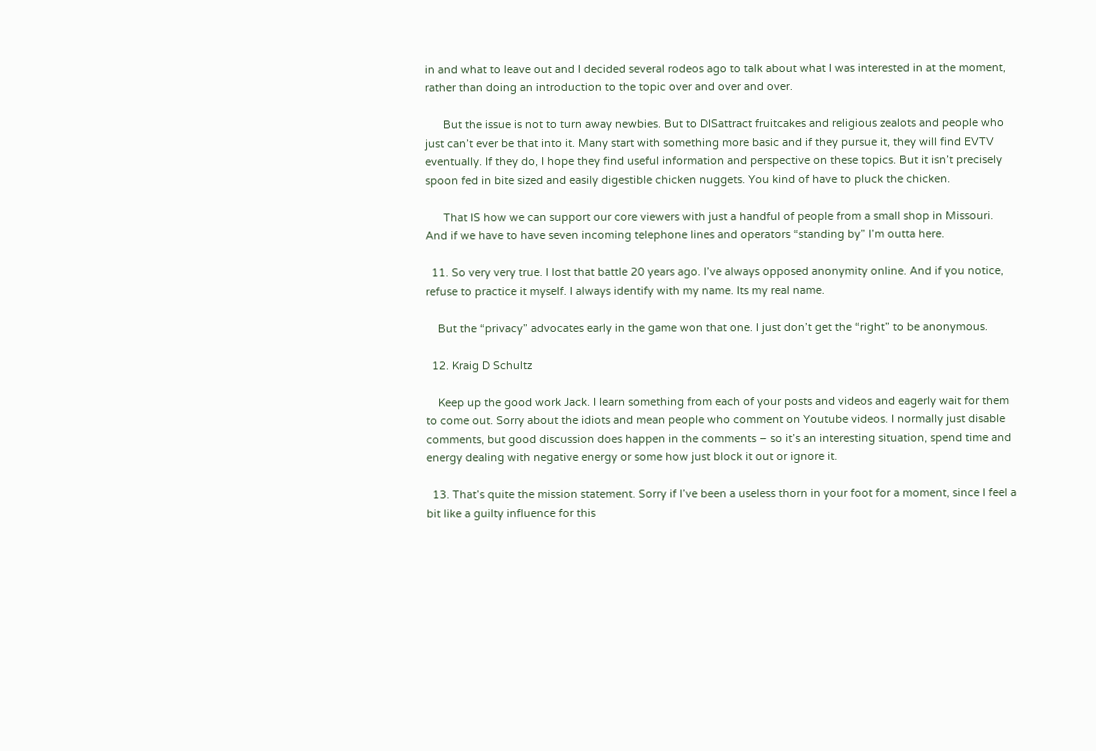in and what to leave out and I decided several rodeos ago to talk about what I was interested in at the moment, rather than doing an introduction to the topic over and over and over.

      But the issue is not to turn away newbies. But to DISattract fruitcakes and religious zealots and people who just can’t ever be that into it. Many start with something more basic and if they pursue it, they will find EVTV eventually. If they do, I hope they find useful information and perspective on these topics. But it isn’t precisely spoon fed in bite sized and easily digestible chicken nuggets. You kind of have to pluck the chicken.

      That IS how we can support our core viewers with just a handful of people from a small shop in Missouri. And if we have to have seven incoming telephone lines and operators “standing by” I’m outta here.

  11. So very very true. I lost that battle 20 years ago. I’ve always opposed anonymity online. And if you notice, refuse to practice it myself. I always identify with my name. Its my real name.

    But the “privacy” advocates early in the game won that one. I just don’t get the “right” to be anonymous.

  12. Kraig D Schultz

    Keep up the good work Jack. I learn something from each of your posts and videos and eagerly wait for them to come out. Sorry about the idiots and mean people who comment on Youtube videos. I normally just disable comments, but good discussion does happen in the comments – so it’s an interesting situation, spend time and energy dealing with negative energy or some how just block it out or ignore it.

  13. That’s quite the mission statement. Sorry if I’ve been a useless thorn in your foot for a moment, since I feel a bit like a guilty influence for this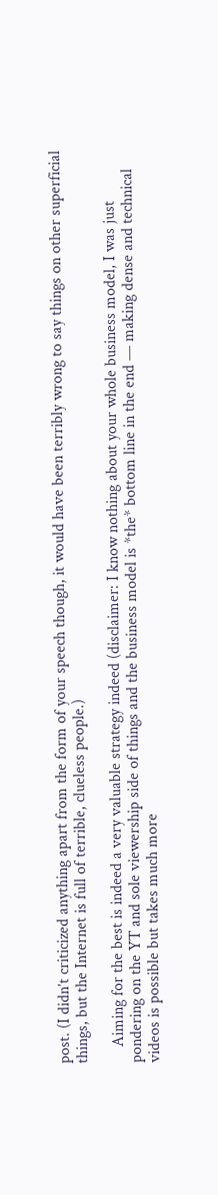post. (I didn’t criticized anything apart from the form of your speech though, it would have been terribly wrong to say things on other superficial things, but the Internet is full of terrible, clueless people.)

    Aiming for the best is indeed a very valuable strategy indeed (disclaimer: I know nothing about your whole business model, I was just pondering on the YT and sole viewership side of things and the business model is *the* bottom line in the end — making dense and technical videos is possible but takes much more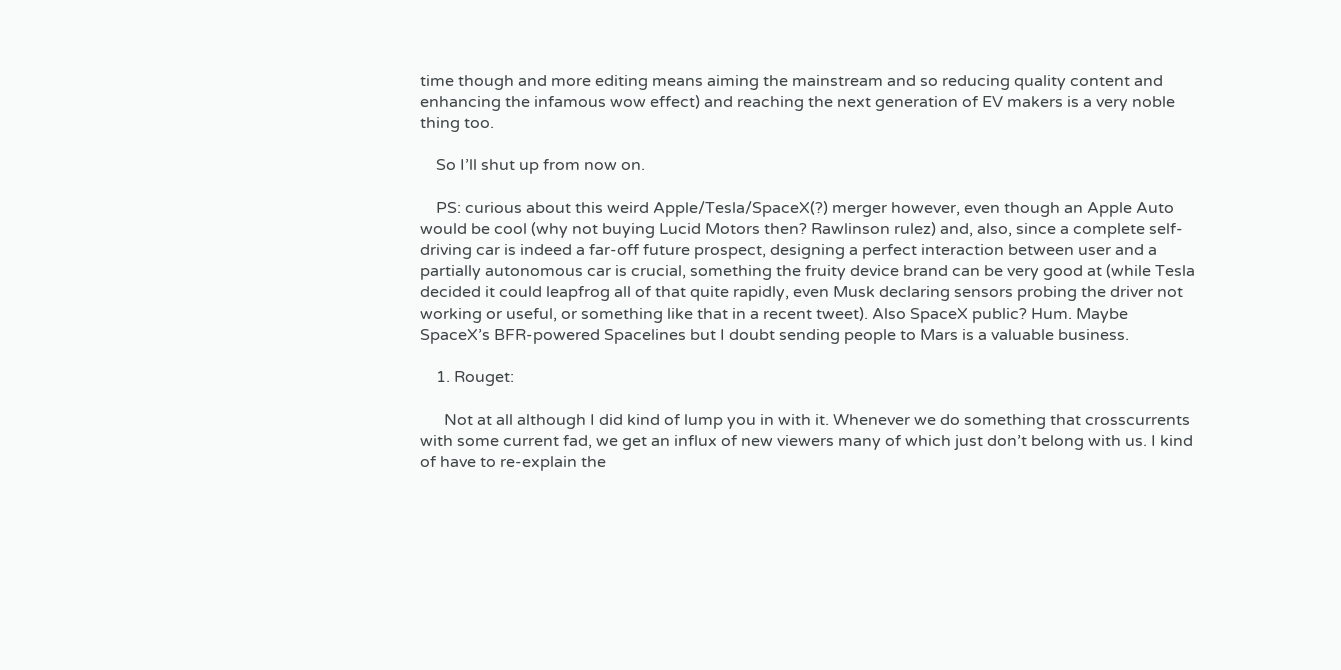time though and more editing means aiming the mainstream and so reducing quality content and enhancing the infamous wow effect) and reaching the next generation of EV makers is a very noble thing too.

    So I’ll shut up from now on.

    PS: curious about this weird Apple/Tesla/SpaceX(?) merger however, even though an Apple Auto would be cool (why not buying Lucid Motors then? Rawlinson rulez) and, also, since a complete self-driving car is indeed a far-off future prospect, designing a perfect interaction between user and a partially autonomous car is crucial, something the fruity device brand can be very good at (while Tesla decided it could leapfrog all of that quite rapidly, even Musk declaring sensors probing the driver not working or useful, or something like that in a recent tweet). Also SpaceX public? Hum. Maybe SpaceX’s BFR-powered Spacelines but I doubt sending people to Mars is a valuable business.

    1. Rouget:

      Not at all although I did kind of lump you in with it. Whenever we do something that crosscurrents with some current fad, we get an influx of new viewers many of which just don’t belong with us. I kind of have to re-explain the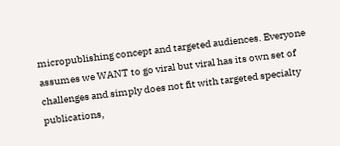micropublishing concept and targeted audiences. Everyone assumes we WANT to go viral but viral has its own set of challenges and simply does not fit with targeted specialty publications,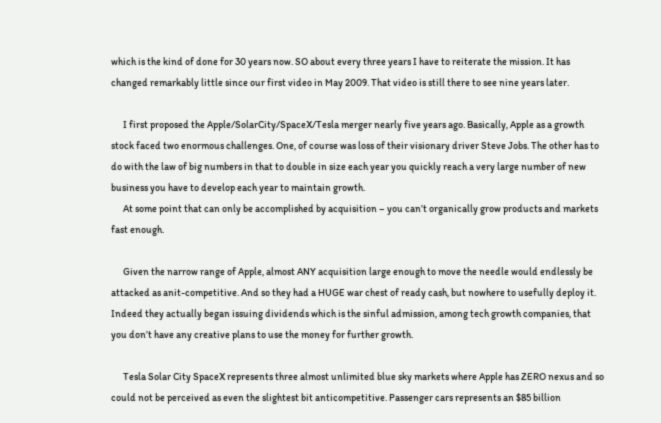which is the kind of done for 30 years now. SO about every three years I have to reiterate the mission. It has changed remarkably little since our first video in May 2009. That video is still there to see nine years later.

      I first proposed the Apple/SolarCity/SpaceX/Tesla merger nearly five years ago. Basically, Apple as a growth stock faced two enormous challenges. One, of course was loss of their visionary driver Steve Jobs. The other has to do with the law of big numbers in that to double in size each year you quickly reach a very large number of new business you have to develop each year to maintain growth.
      At some point that can only be accomplished by acquisition – you can’t organically grow products and markets fast enough.

      Given the narrow range of Apple, almost ANY acquisition large enough to move the needle would endlessly be attacked as anit-competitive. And so they had a HUGE war chest of ready cash, but nowhere to usefully deploy it. Indeed they actually began issuing dividends which is the sinful admission, among tech growth companies, that you don’t have any creative plans to use the money for further growth.

      Tesla Solar City SpaceX represents three almost unlimited blue sky markets where Apple has ZERO nexus and so could not be perceived as even the slightest bit anticompetitive. Passenger cars represents an $85 billion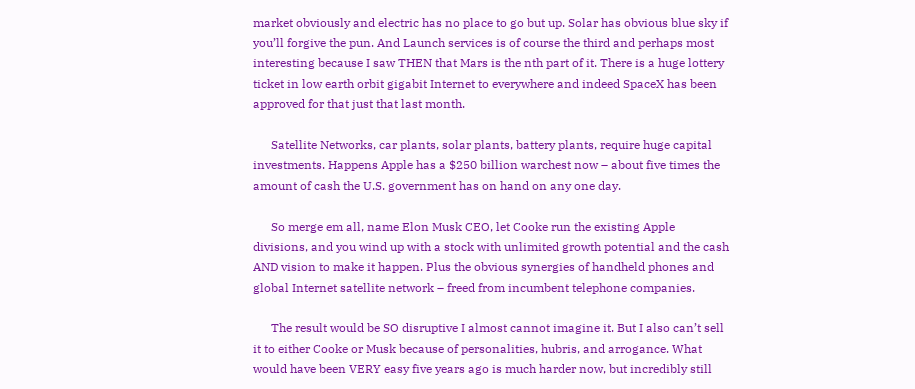market obviously and electric has no place to go but up. Solar has obvious blue sky if you’ll forgive the pun. And Launch services is of course the third and perhaps most interesting because I saw THEN that Mars is the nth part of it. There is a huge lottery ticket in low earth orbit gigabit Internet to everywhere and indeed SpaceX has been approved for that just that last month.

      Satellite Networks, car plants, solar plants, battery plants, require huge capital investments. Happens Apple has a $250 billion warchest now – about five times the amount of cash the U.S. government has on hand on any one day.

      So merge em all, name Elon Musk CEO, let Cooke run the existing Apple divisions, and you wind up with a stock with unlimited growth potential and the cash AND vision to make it happen. Plus the obvious synergies of handheld phones and global Internet satellite network – freed from incumbent telephone companies.

      The result would be SO disruptive I almost cannot imagine it. But I also can’t sell it to either Cooke or Musk because of personalities, hubris, and arrogance. What would have been VERY easy five years ago is much harder now, but incredibly still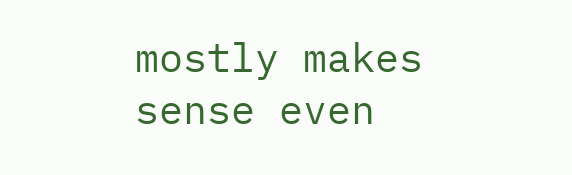mostly makes sense even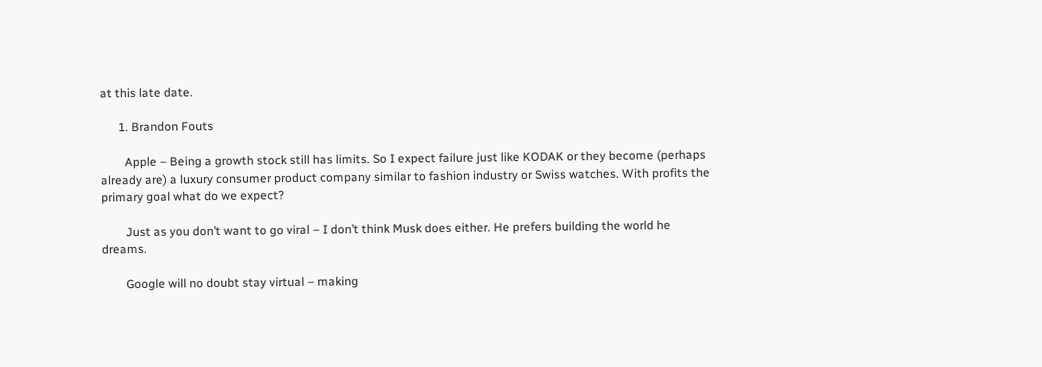at this late date.

      1. Brandon Fouts

        Apple – Being a growth stock still has limits. So I expect failure just like KODAK or they become (perhaps already are) a luxury consumer product company similar to fashion industry or Swiss watches. With profits the primary goal what do we expect?

        Just as you don’t want to go viral – I don’t think Musk does either. He prefers building the world he dreams.

        Google will no doubt stay virtual – making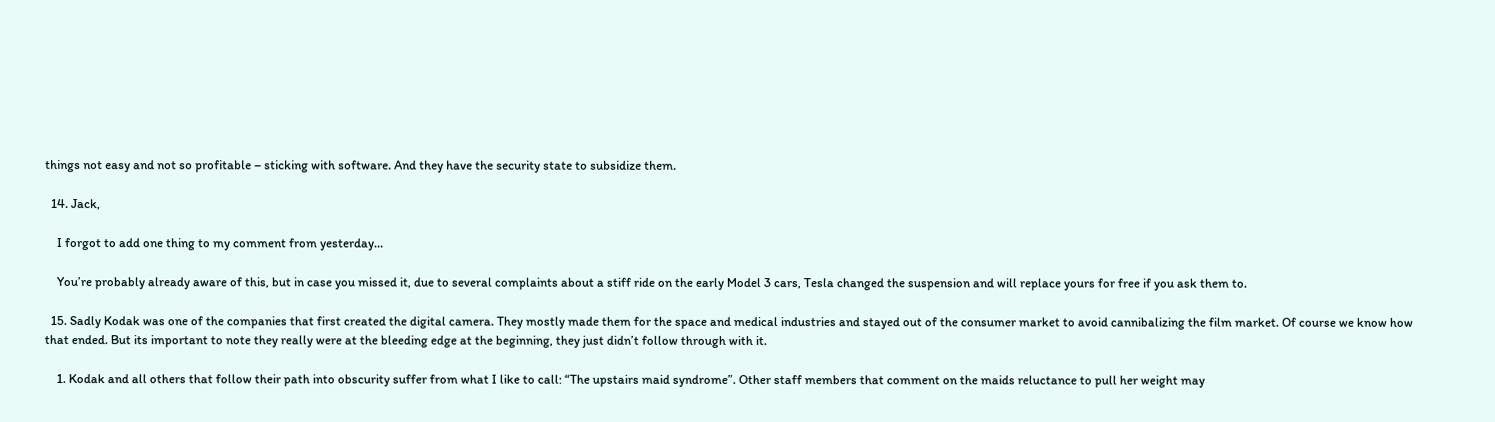things not easy and not so profitable – sticking with software. And they have the security state to subsidize them.

  14. Jack,

    I forgot to add one thing to my comment from yesterday…

    You’re probably already aware of this, but in case you missed it, due to several complaints about a stiff ride on the early Model 3 cars, Tesla changed the suspension and will replace yours for free if you ask them to.

  15. Sadly Kodak was one of the companies that first created the digital camera. They mostly made them for the space and medical industries and stayed out of the consumer market to avoid cannibalizing the film market. Of course we know how that ended. But its important to note they really were at the bleeding edge at the beginning, they just didn’t follow through with it.

    1. Kodak and all others that follow their path into obscurity suffer from what I like to call: “The upstairs maid syndrome”. Other staff members that comment on the maids reluctance to pull her weight may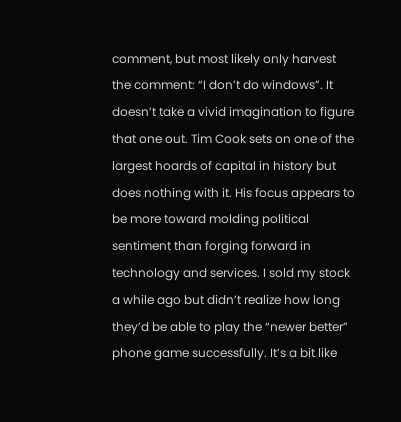comment, but most likely only harvest the comment: “I don’t do windows”. It doesn’t take a vivid imagination to figure that one out. Tim Cook sets on one of the largest hoards of capital in history but does nothing with it. His focus appears to be more toward molding political sentiment than forging forward in technology and services. I sold my stock a while ago but didn’t realize how long they’d be able to play the “newer better” phone game successfully. It’s a bit like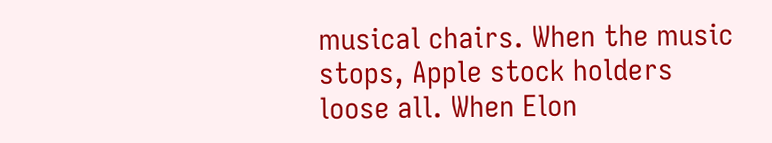musical chairs. When the music stops, Apple stock holders loose all. When Elon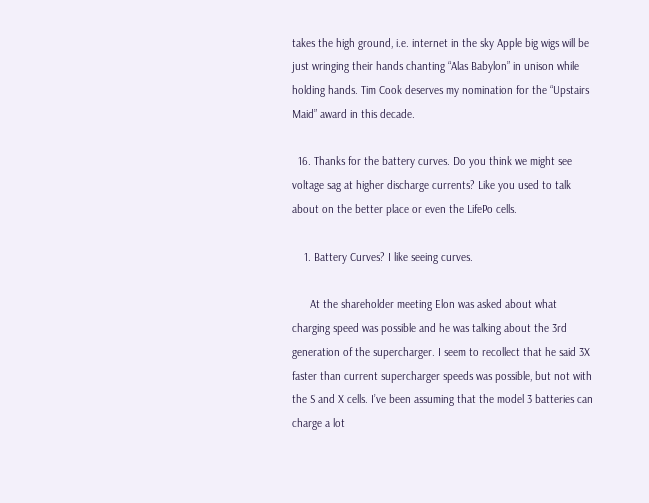takes the high ground, i.e. internet in the sky Apple big wigs will be just wringing their hands chanting “Alas Babylon” in unison while holding hands. Tim Cook deserves my nomination for the “Upstairs Maid” award in this decade.

  16. Thanks for the battery curves. Do you think we might see voltage sag at higher discharge currents? Like you used to talk about on the better place or even the LifePo cells.

    1. Battery Curves? I like seeing curves.

      At the shareholder meeting Elon was asked about what charging speed was possible and he was talking about the 3rd generation of the supercharger. I seem to recollect that he said 3X faster than current supercharger speeds was possible, but not with the S and X cells. I’ve been assuming that the model 3 batteries can charge a lot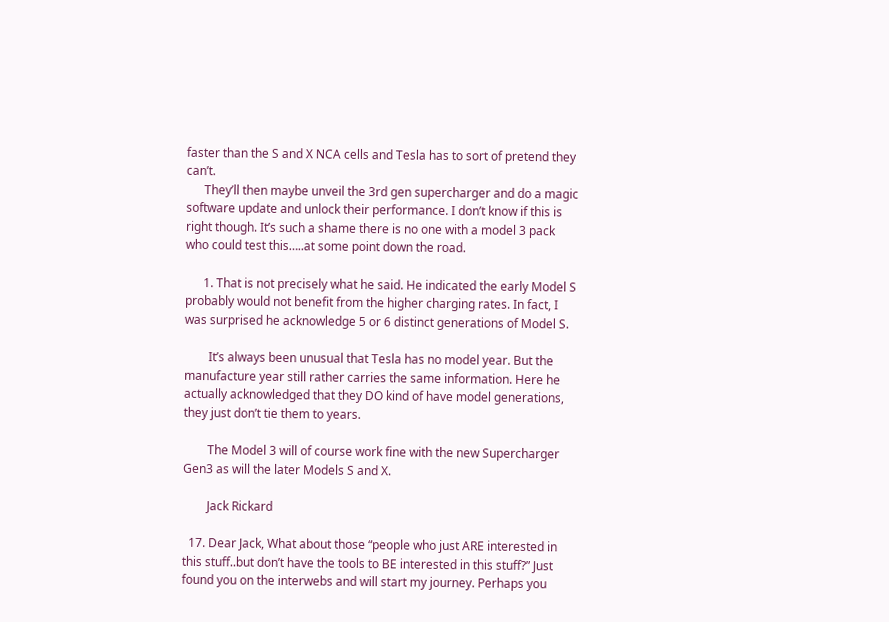faster than the S and X NCA cells and Tesla has to sort of pretend they can’t.
      They’ll then maybe unveil the 3rd gen supercharger and do a magic software update and unlock their performance. I don’t know if this is right though. It’s such a shame there is no one with a model 3 pack who could test this…..at some point down the road.

      1. That is not precisely what he said. He indicated the early Model S probably would not benefit from the higher charging rates. In fact, I was surprised he acknowledge 5 or 6 distinct generations of Model S.

        It’s always been unusual that Tesla has no model year. But the manufacture year still rather carries the same information. Here he actually acknowledged that they DO kind of have model generations, they just don’t tie them to years.

        The Model 3 will of course work fine with the new Supercharger Gen3 as will the later Models S and X.

        Jack Rickard

  17. Dear Jack, What about those “people who just ARE interested in this stuff..but don’t have the tools to BE interested in this stuff?” Just found you on the interwebs and will start my journey. Perhaps you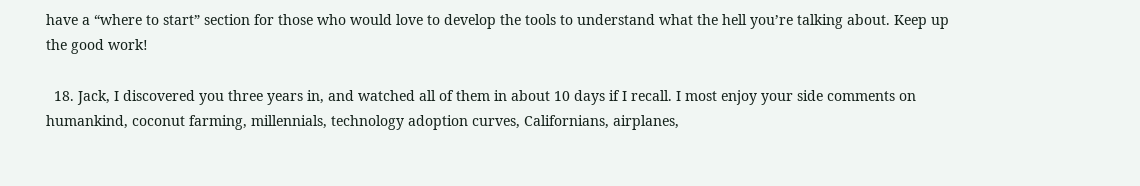have a “where to start” section for those who would love to develop the tools to understand what the hell you’re talking about. Keep up the good work!

  18. Jack, I discovered you three years in, and watched all of them in about 10 days if I recall. I most enjoy your side comments on humankind, coconut farming, millennials, technology adoption curves, Californians, airplanes,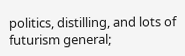politics, distilling, and lots of futurism general;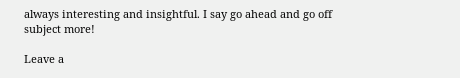always interesting and insightful. I say go ahead and go off subject more!

Leave a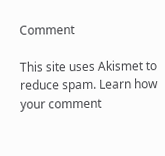Comment

This site uses Akismet to reduce spam. Learn how your comment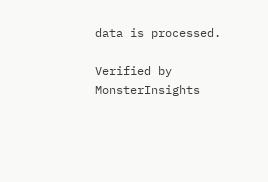data is processed.

Verified by MonsterInsights